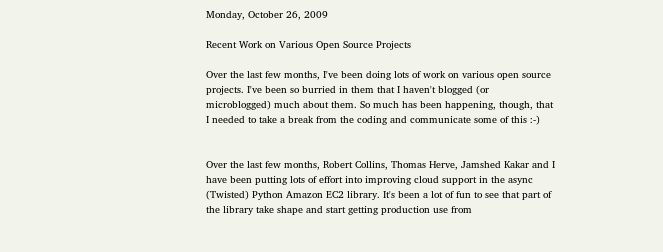Monday, October 26, 2009

Recent Work on Various Open Source Projects

Over the last few months, I've been doing lots of work on various open source projects. I've been so burried in them that I haven't blogged (or microblogged) much about them. So much has been happening, though, that I needed to take a break from the coding and communicate some of this :-)


Over the last few months, Robert Collins, Thomas Herve, Jamshed Kakar and I have been putting lots of effort into improving cloud support in the async (Twisted) Python Amazon EC2 library. It's been a lot of fun to see that part of the library take shape and start getting production use from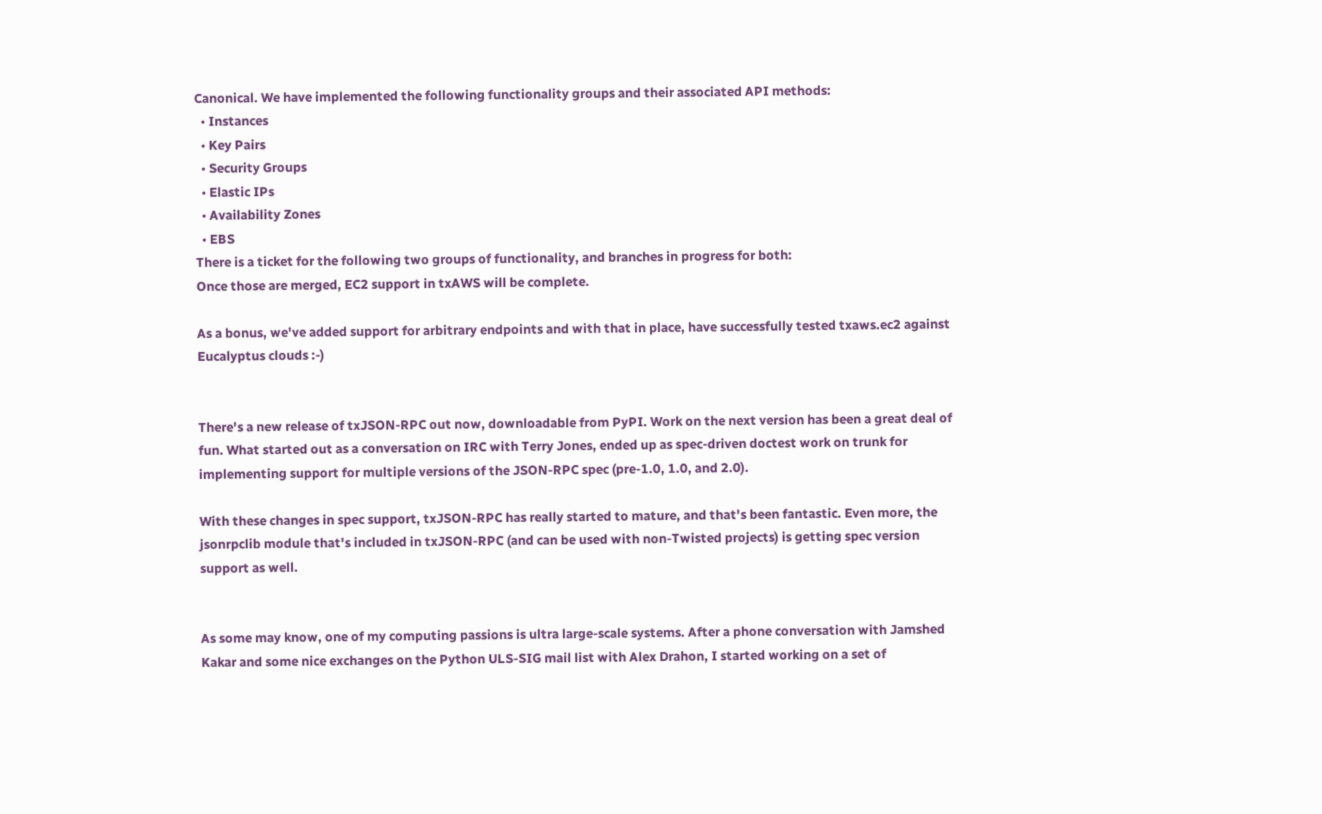Canonical. We have implemented the following functionality groups and their associated API methods:
  • Instances
  • Key Pairs
  • Security Groups
  • Elastic IPs
  • Availability Zones
  • EBS
There is a ticket for the following two groups of functionality, and branches in progress for both:
Once those are merged, EC2 support in txAWS will be complete.

As a bonus, we've added support for arbitrary endpoints and with that in place, have successfully tested txaws.ec2 against Eucalyptus clouds :-)


There's a new release of txJSON-RPC out now, downloadable from PyPI. Work on the next version has been a great deal of fun. What started out as a conversation on IRC with Terry Jones, ended up as spec-driven doctest work on trunk for implementing support for multiple versions of the JSON-RPC spec (pre-1.0, 1.0, and 2.0).

With these changes in spec support, txJSON-RPC has really started to mature, and that's been fantastic. Even more, the jsonrpclib module that's included in txJSON-RPC (and can be used with non-Twisted projects) is getting spec version support as well.


As some may know, one of my computing passions is ultra large-scale systems. After a phone conversation with Jamshed Kakar and some nice exchanges on the Python ULS-SIG mail list with Alex Drahon, I started working on a set of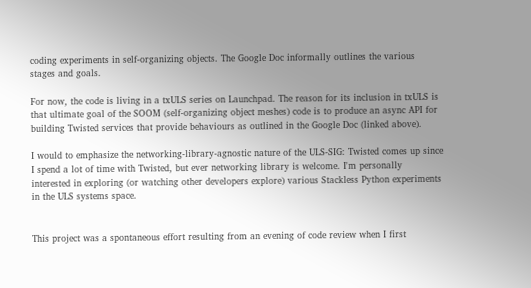coding experiments in self-organizing objects. The Google Doc informally outlines the various stages and goals.

For now, the code is living in a txULS series on Launchpad. The reason for its inclusion in txULS is that ultimate goal of the SOOM (self-organizing object meshes) code is to produce an async API for building Twisted services that provide behaviours as outlined in the Google Doc (linked above).

I would to emphasize the networking-library-agnostic nature of the ULS-SIG: Twisted comes up since I spend a lot of time with Twisted, but ever networking library is welcome. I'm personally interested in exploring (or watching other developers explore) various Stackless Python experiments in the ULS systems space.


This project was a spontaneous effort resulting from an evening of code review when I first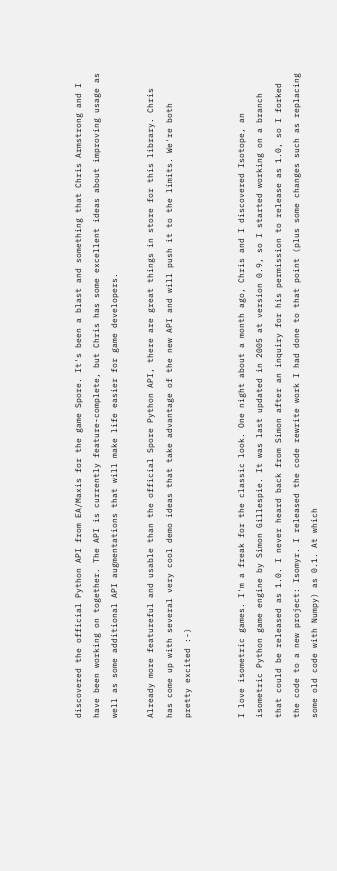discovered the official Python API from EA/Maxis for the game Spore. It's been a blast and something that Chris Armstrong and I have been working on together. The API is currently feature-complete, but Chris has some excellent ideas about improving usage as well as some additional API augmentations that will make life easier for game developers.

Already more featureful and usable than the official Spore Python API, there are great things in store for this library. Chris has come up with several very cool demo ideas that take advantage of the new API and will push it to the limits. We're both pretty excited :-)


I love isometric games. I'm a freak for the classic look. One night about a month ago, Chris and I discovered Isotope, an isometric Python game engine by Simon Gillespie. It was last updated in 2005 at version 0.9, so I started working on a branch that could be released as 1.0. I never heard back from Simon after an inquiry for his permission to release as 1.0, so I forked the code to a new project: Isomyr. I released the code rewrite work I had done to that point (plus some changes such as replacing some old code with Numpy) as 0.1. At which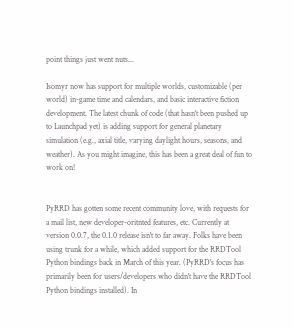point things just went nuts...

Isomyr now has support for multiple worlds, customizable (per world) in-game time and calendars, and basic interactive fiction development. The latest chunk of code (that hasn't been pushed up to Launchpad yet) is adding support for general planetary simulation (e.g., axial title, varying daylight hours, seasons, and weather). As you might imagine, this has been a great deal of fun to work on!


PyRRD has gotten some recent community love, with requests for a mail list, new developer-oritnted features, etc. Currently at version 0.0.7, the 0.1.0 release isn't to far away. Folks have been using trunk for a while, which added support for the RRDTool Python bindings back in March of this year. (PyRRD's focus has primarily been for users/developers who didn't have the RRDTool Python bindings installed). In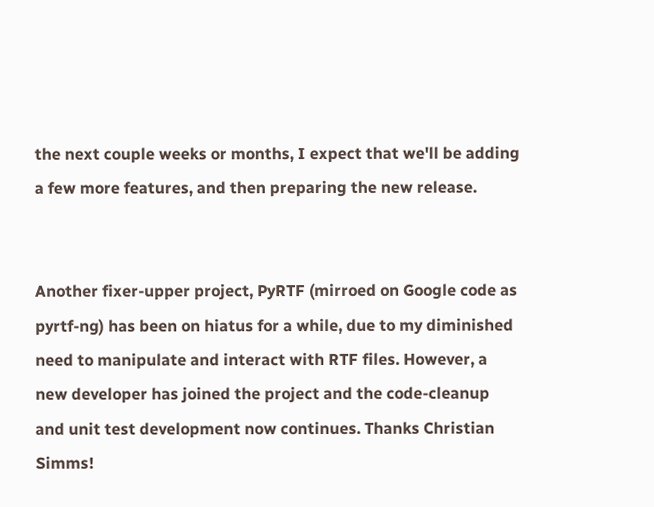the next couple weeks or months, I expect that we'll be adding a few more features, and then preparing the new release.


Another fixer-upper project, PyRTF (mirroed on Google code as pyrtf-ng) has been on hiatus for a while, due to my diminished need to manipulate and interact with RTF files. However, a new developer has joined the project and the code-cleanup and unit test development now continues. Thanks Christian Simms!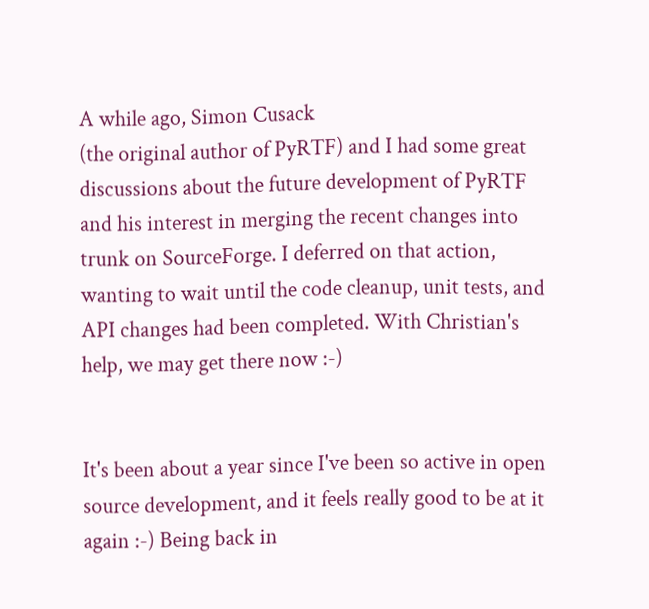A while ago, Simon Cusack
(the original author of PyRTF) and I had some great discussions about the future development of PyRTF and his interest in merging the recent changes into trunk on SourceForge. I deferred on that action, wanting to wait until the code cleanup, unit tests, and API changes had been completed. With Christian's help, we may get there now :-)


It's been about a year since I've been so active in open source development, and it feels really good to be at it again :-) Being back in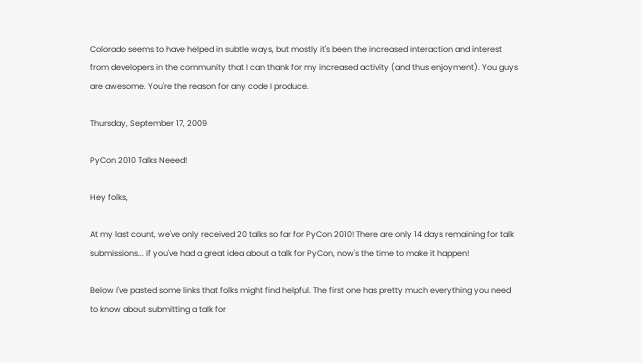Colorado seems to have helped in subtle ways, but mostly it's been the increased interaction and interest from developers in the community that I can thank for my increased activity (and thus enjoyment). You guys are awesome. You're the reason for any code I produce.

Thursday, September 17, 2009

PyCon 2010 Talks Neeed!

Hey folks,

At my last count, we've only received 20 talks so far for PyCon 2010! There are only 14 days remaining for talk submissions... if you've had a great idea about a talk for PyCon, now's the time to make it happen!

Below I've pasted some links that folks might find helpful. The first one has pretty much everything you need to know about submitting a talk for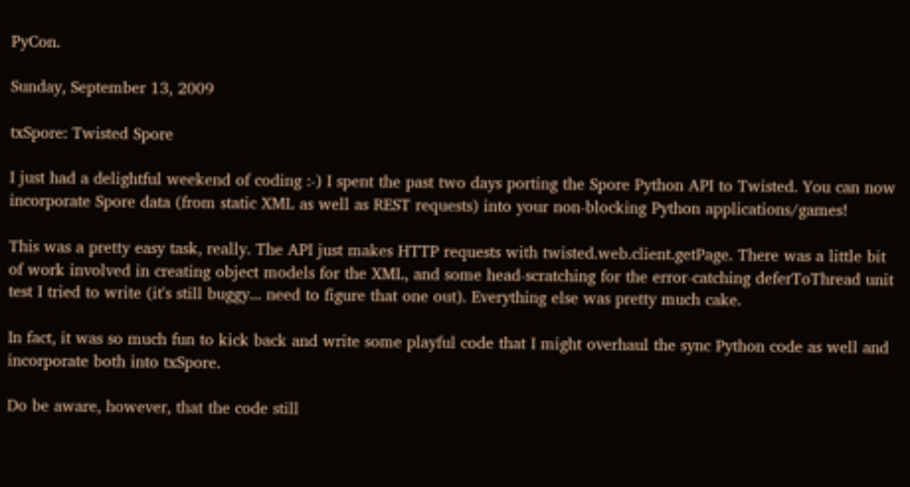PyCon.

Sunday, September 13, 2009

txSpore: Twisted Spore

I just had a delightful weekend of coding :-) I spent the past two days porting the Spore Python API to Twisted. You can now incorporate Spore data (from static XML as well as REST requests) into your non-blocking Python applications/games!

This was a pretty easy task, really. The API just makes HTTP requests with twisted.web.client.getPage. There was a little bit of work involved in creating object models for the XML, and some head-scratching for the error-catching deferToThread unit test I tried to write (it's still buggy... need to figure that one out). Everything else was pretty much cake.

In fact, it was so much fun to kick back and write some playful code that I might overhaul the sync Python code as well and incorporate both into txSpore.

Do be aware, however, that the code still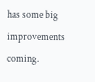has some big improvements coming.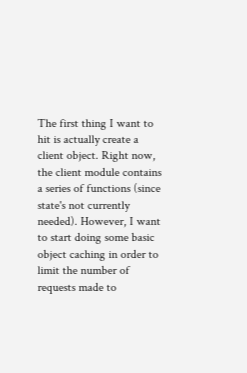The first thing I want to hit is actually create a client object. Right now, the client module contains a series of functions (since state's not currently needed). However, I want to start doing some basic object caching in order to limit the number of requests made to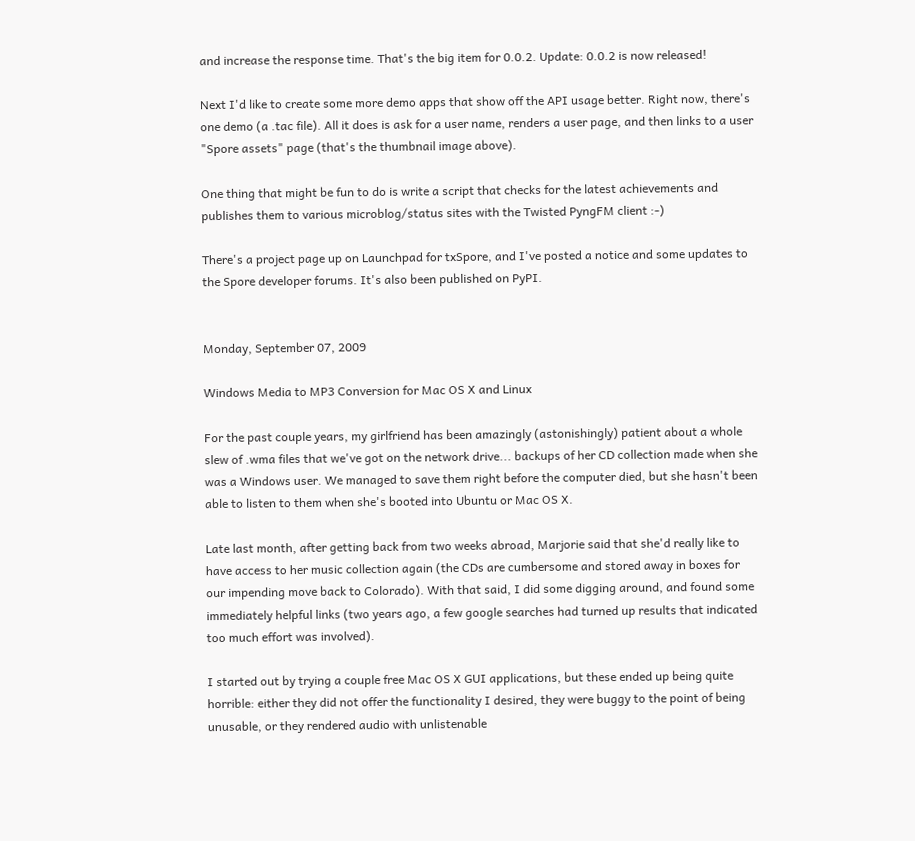and increase the response time. That's the big item for 0.0.2. Update: 0.0.2 is now released!

Next I'd like to create some more demo apps that show off the API usage better. Right now, there's one demo (a .tac file). All it does is ask for a user name, renders a user page, and then links to a user "Spore assets" page (that's the thumbnail image above).

One thing that might be fun to do is write a script that checks for the latest achievements and publishes them to various microblog/status sites with the Twisted PyngFM client :-)

There's a project page up on Launchpad for txSpore, and I've posted a notice and some updates to the Spore developer forums. It's also been published on PyPI.


Monday, September 07, 2009

Windows Media to MP3 Conversion for Mac OS X and Linux

For the past couple years, my girlfriend has been amazingly (astonishingly) patient about a whole slew of .wma files that we've got on the network drive... backups of her CD collection made when she was a Windows user. We managed to save them right before the computer died, but she hasn't been able to listen to them when she's booted into Ubuntu or Mac OS X.

Late last month, after getting back from two weeks abroad, Marjorie said that she'd really like to have access to her music collection again (the CDs are cumbersome and stored away in boxes for our impending move back to Colorado). With that said, I did some digging around, and found some immediately helpful links (two years ago, a few google searches had turned up results that indicated too much effort was involved).

I started out by trying a couple free Mac OS X GUI applications, but these ended up being quite horrible: either they did not offer the functionality I desired, they were buggy to the point of being unusable, or they rendered audio with unlistenable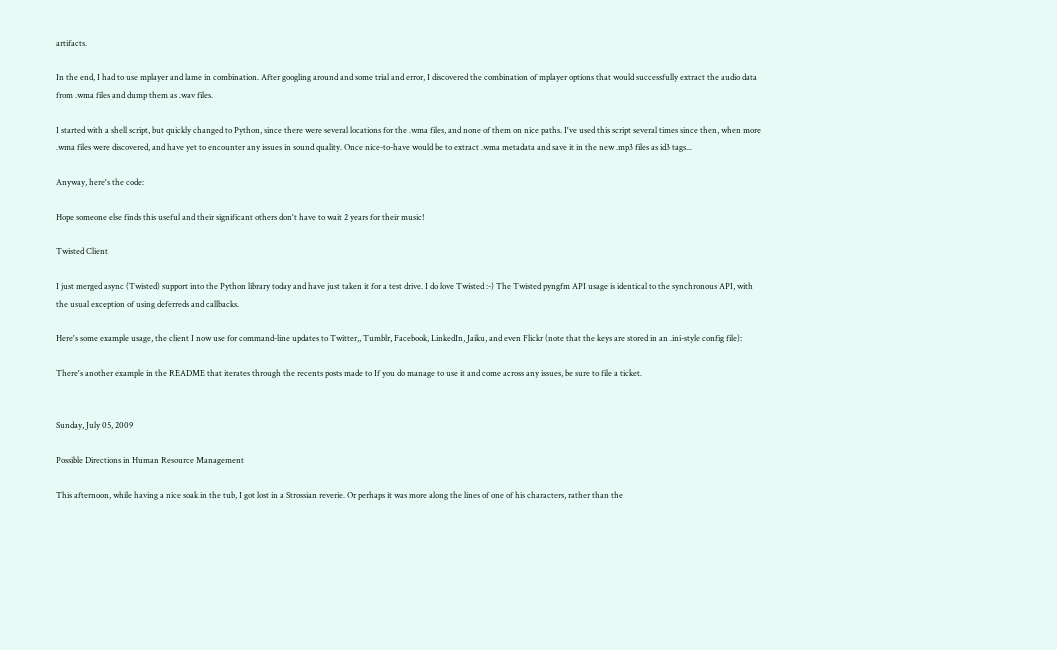artifacts.

In the end, I had to use mplayer and lame in combination. After googling around and some trial and error, I discovered the combination of mplayer options that would successfully extract the audio data from .wma files and dump them as .wav files.

I started with a shell script, but quickly changed to Python, since there were several locations for the .wma files, and none of them on nice paths. I've used this script several times since then, when more .wma files were discovered, and have yet to encounter any issues in sound quality. Once nice-to-have would be to extract .wma metadata and save it in the new .mp3 files as id3 tags...

Anyway, here's the code:

Hope someone else finds this useful and their significant others don't have to wait 2 years for their music!

Twisted Client

I just merged async (Twisted) support into the Python library today and have just taken it for a test drive. I do love Twisted :-) The Twisted pyngfm API usage is identical to the synchronous API, with the usual exception of using deferreds and callbacks.

Here's some example usage, the client I now use for command-line updates to Twitter,, Tumblr, Facebook, LinkedIn, Jaiku, and even Flickr (note that the keys are stored in an .ini-style config file):

There's another example in the README that iterates through the recents posts made to If you do manage to use it and come across any issues, be sure to file a ticket.


Sunday, July 05, 2009

Possible Directions in Human Resource Management

This afternoon, while having a nice soak in the tub, I got lost in a Strossian reverie. Or perhaps it was more along the lines of one of his characters, rather than the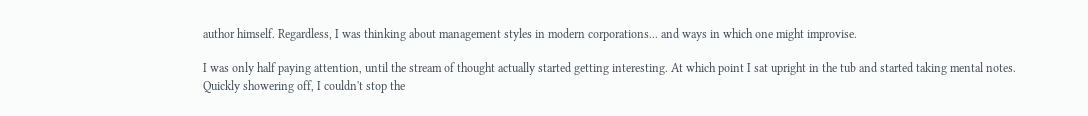author himself. Regardless, I was thinking about management styles in modern corporations... and ways in which one might improvise.

I was only half paying attention, until the stream of thought actually started getting interesting. At which point I sat upright in the tub and started taking mental notes. Quickly showering off, I couldn't stop the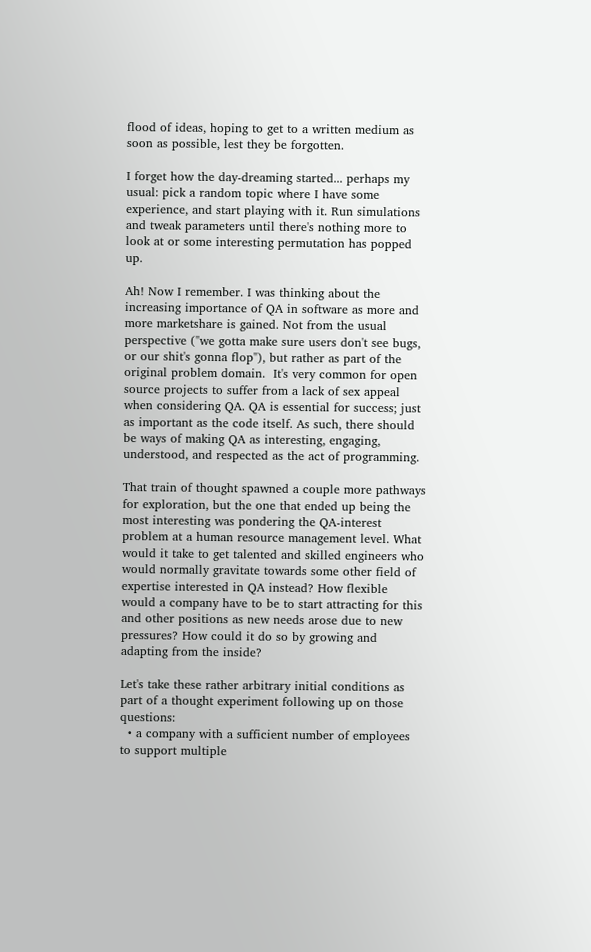flood of ideas, hoping to get to a written medium as soon as possible, lest they be forgotten.

I forget how the day-dreaming started... perhaps my usual: pick a random topic where I have some experience, and start playing with it. Run simulations and tweak parameters until there's nothing more to look at or some interesting permutation has popped up.

Ah! Now I remember. I was thinking about the increasing importance of QA in software as more and more marketshare is gained. Not from the usual perspective ("we gotta make sure users don't see bugs, or our shit's gonna flop"), but rather as part of the original problem domain.  It's very common for open source projects to suffer from a lack of sex appeal when considering QA. QA is essential for success; just as important as the code itself. As such, there should be ways of making QA as interesting, engaging, understood, and respected as the act of programming.

That train of thought spawned a couple more pathways for exploration, but the one that ended up being the most interesting was pondering the QA-interest problem at a human resource management level. What would it take to get talented and skilled engineers who would normally gravitate towards some other field of expertise interested in QA instead? How flexible would a company have to be to start attracting for this and other positions as new needs arose due to new pressures? How could it do so by growing and adapting from the inside?

Let's take these rather arbitrary initial conditions as part of a thought experiment following up on those questions:
  • a company with a sufficient number of employees to support multiple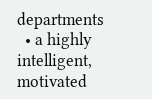departments
  • a highly intelligent, motivated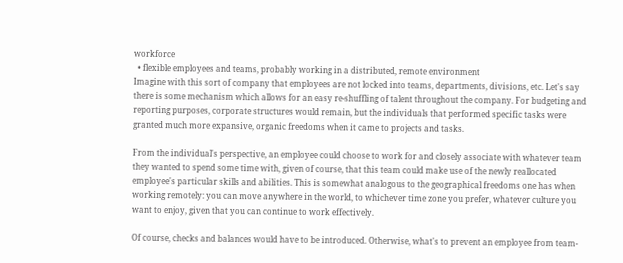workforce
  • flexible employees and teams, probably working in a distributed, remote environment
Imagine with this sort of company that employees are not locked into teams, departments, divisions, etc. Let's say there is some mechanism which allows for an easy re-shuffling of talent throughout the company. For budgeting and reporting purposes, corporate structures would remain, but the individuals that performed specific tasks were granted much more expansive, organic freedoms when it came to projects and tasks.

From the individual's perspective, an employee could choose to work for and closely associate with whatever team they wanted to spend some time with, given of course, that this team could make use of the newly reallocated employee's particular skills and abilities. This is somewhat analogous to the geographical freedoms one has when working remotely: you can move anywhere in the world, to whichever time zone you prefer, whatever culture you want to enjoy, given that you can continue to work effectively.

Of course, checks and balances would have to be introduced. Otherwise, what's to prevent an employee from team-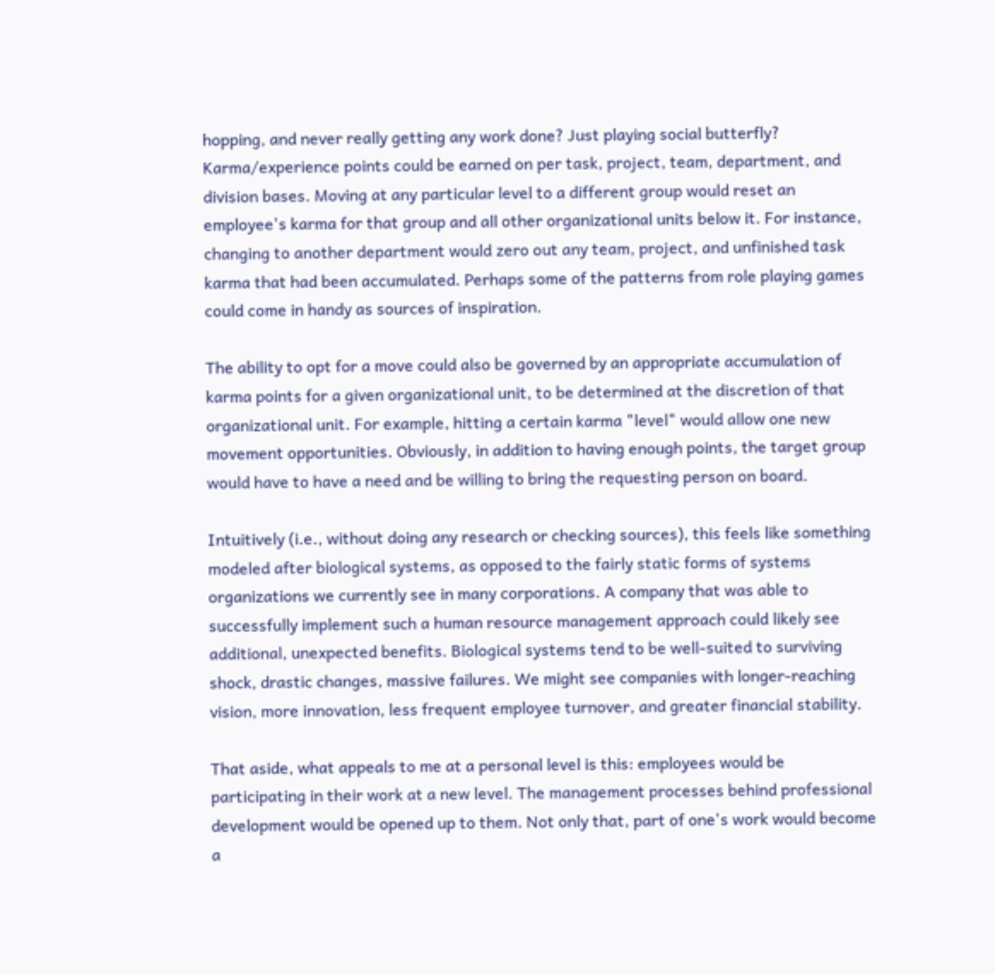hopping, and never really getting any work done? Just playing social butterfly? Karma/experience points could be earned on per task, project, team, department, and division bases. Moving at any particular level to a different group would reset an employee's karma for that group and all other organizational units below it. For instance, changing to another department would zero out any team, project, and unfinished task karma that had been accumulated. Perhaps some of the patterns from role playing games could come in handy as sources of inspiration.

The ability to opt for a move could also be governed by an appropriate accumulation of karma points for a given organizational unit, to be determined at the discretion of that organizational unit. For example, hitting a certain karma "level" would allow one new movement opportunities. Obviously, in addition to having enough points, the target group would have to have a need and be willing to bring the requesting person on board.

Intuitively (i.e., without doing any research or checking sources), this feels like something modeled after biological systems, as opposed to the fairly static forms of systems organizations we currently see in many corporations. A company that was able to successfully implement such a human resource management approach could likely see additional, unexpected benefits. Biological systems tend to be well-suited to surviving shock, drastic changes, massive failures. We might see companies with longer-reaching vision, more innovation, less frequent employee turnover, and greater financial stability.

That aside, what appeals to me at a personal level is this: employees would be participating in their work at a new level. The management processes behind professional development would be opened up to them. Not only that, part of one's work would become a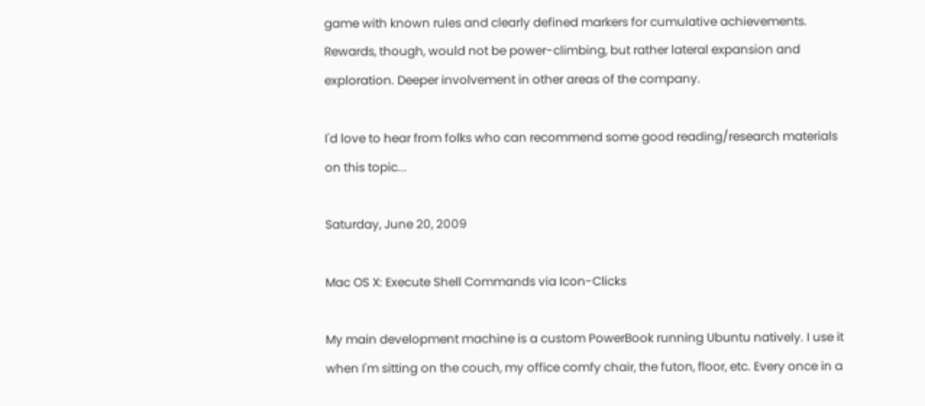game with known rules and clearly defined markers for cumulative achievements. Rewards, though, would not be power-climbing, but rather lateral expansion and exploration. Deeper involvement in other areas of the company.

I'd love to hear from folks who can recommend some good reading/research materials on this topic...

Saturday, June 20, 2009

Mac OS X: Execute Shell Commands via Icon-Clicks

My main development machine is a custom PowerBook running Ubuntu natively. I use it when I'm sitting on the couch, my office comfy chair, the futon, floor, etc. Every once in a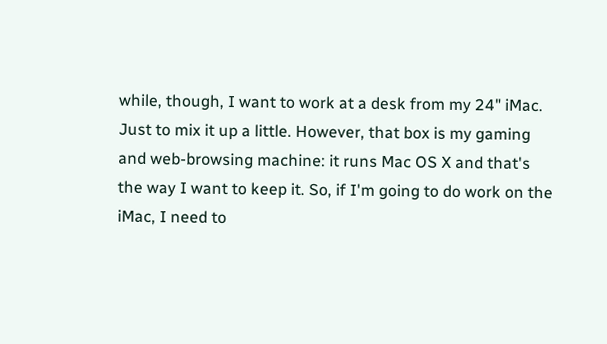while, though, I want to work at a desk from my 24" iMac. Just to mix it up a little. However, that box is my gaming and web-browsing machine: it runs Mac OS X and that's the way I want to keep it. So, if I'm going to do work on the iMac, I need to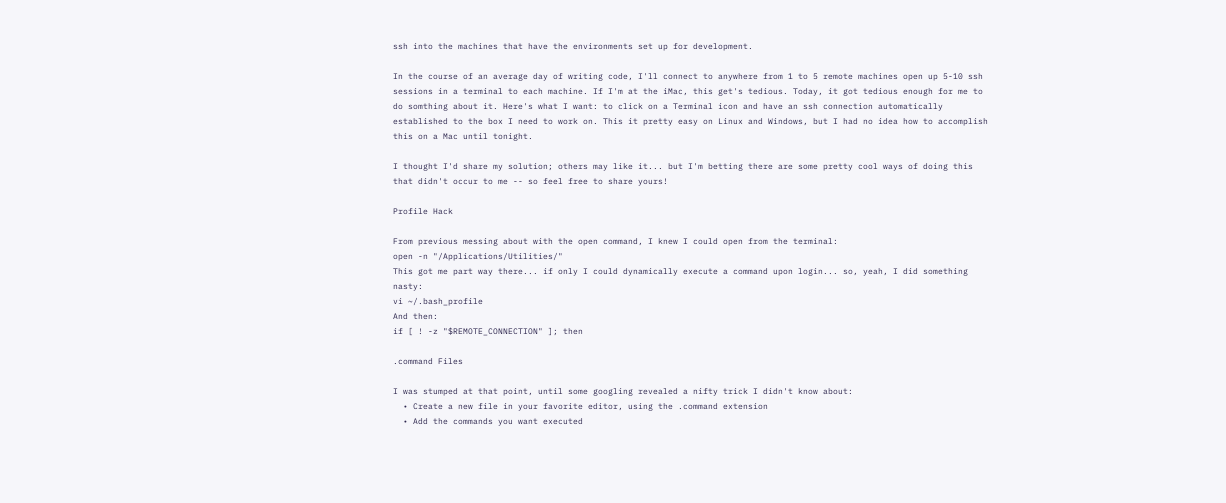ssh into the machines that have the environments set up for development.

In the course of an average day of writing code, I'll connect to anywhere from 1 to 5 remote machines open up 5-10 ssh sessions in a terminal to each machine. If I'm at the iMac, this get's tedious. Today, it got tedious enough for me to do somthing about it. Here's what I want: to click on a Terminal icon and have an ssh connection automatically established to the box I need to work on. This it pretty easy on Linux and Windows, but I had no idea how to accomplish this on a Mac until tonight.

I thought I'd share my solution; others may like it... but I'm betting there are some pretty cool ways of doing this that didn't occur to me -- so feel free to share yours!

Profile Hack

From previous messing about with the open command, I knew I could open from the terminal:
open -n "/Applications/Utilities/"
This got me part way there... if only I could dynamically execute a command upon login... so, yeah, I did something nasty:
vi ~/.bash_profile
And then:
if [ ! -z "$REMOTE_CONNECTION" ]; then

.command Files

I was stumped at that point, until some googling revealed a nifty trick I didn't know about:
  • Create a new file in your favorite editor, using the .command extension
  • Add the commands you want executed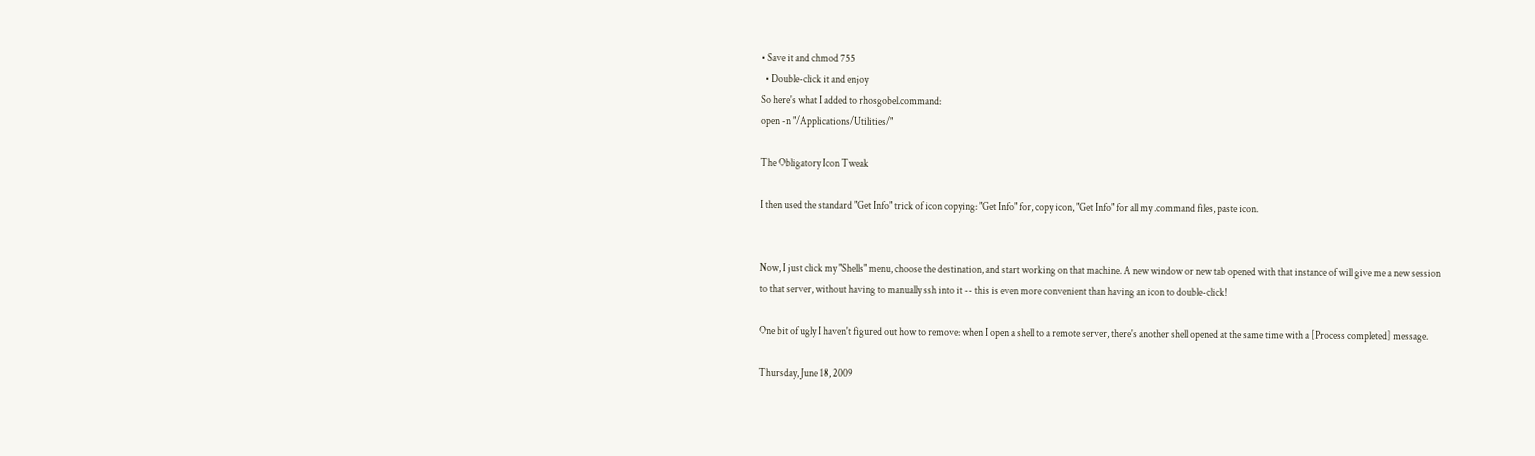• Save it and chmod 755
  • Double-click it and enjoy
So here's what I added to rhosgobel.command:
open -n "/Applications/Utilities/"

The Obligatory Icon Tweak

I then used the standard "Get Info" trick of icon copying: "Get Info" for, copy icon, "Get Info" for all my .command files, paste icon.


Now, I just click my "Shells" menu, choose the destination, and start working on that machine. A new window or new tab opened with that instance of will give me a new session to that server, without having to manually ssh into it -- this is even more convenient than having an icon to double-click!

One bit of ugly I haven't figured out how to remove: when I open a shell to a remote server, there's another shell opened at the same time with a [Process completed] message.

Thursday, June 18, 2009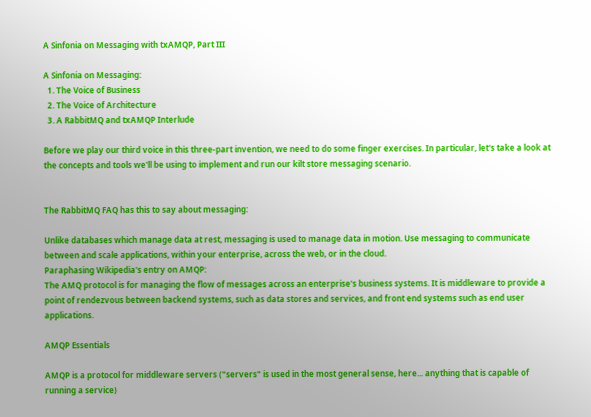A Sinfonia on Messaging with txAMQP, Part III

A Sinfonia on Messaging:
  1. The Voice of Business
  2. The Voice of Architecture
  3. A RabbitMQ and txAMQP Interlude

Before we play our third voice in this three-part invention, we need to do some finger exercises. In particular, let's take a look at the concepts and tools we'll be using to implement and run our kilt store messaging scenario.


The RabbitMQ FAQ has this to say about messaging:

Unlike databases which manage data at rest, messaging is used to manage data in motion. Use messaging to communicate between and scale applications, within your enterprise, across the web, or in the cloud.
Paraphasing Wikipedia's entry on AMQP:
The AMQ protocol is for managing the flow of messages across an enterprise's business systems. It is middleware to provide a point of rendezvous between backend systems, such as data stores and services, and front end systems such as end user applications.

AMQP Essentials

AMQP is a protocol for middleware servers ("servers" is used in the most general sense, here... anything that is capable of running a service)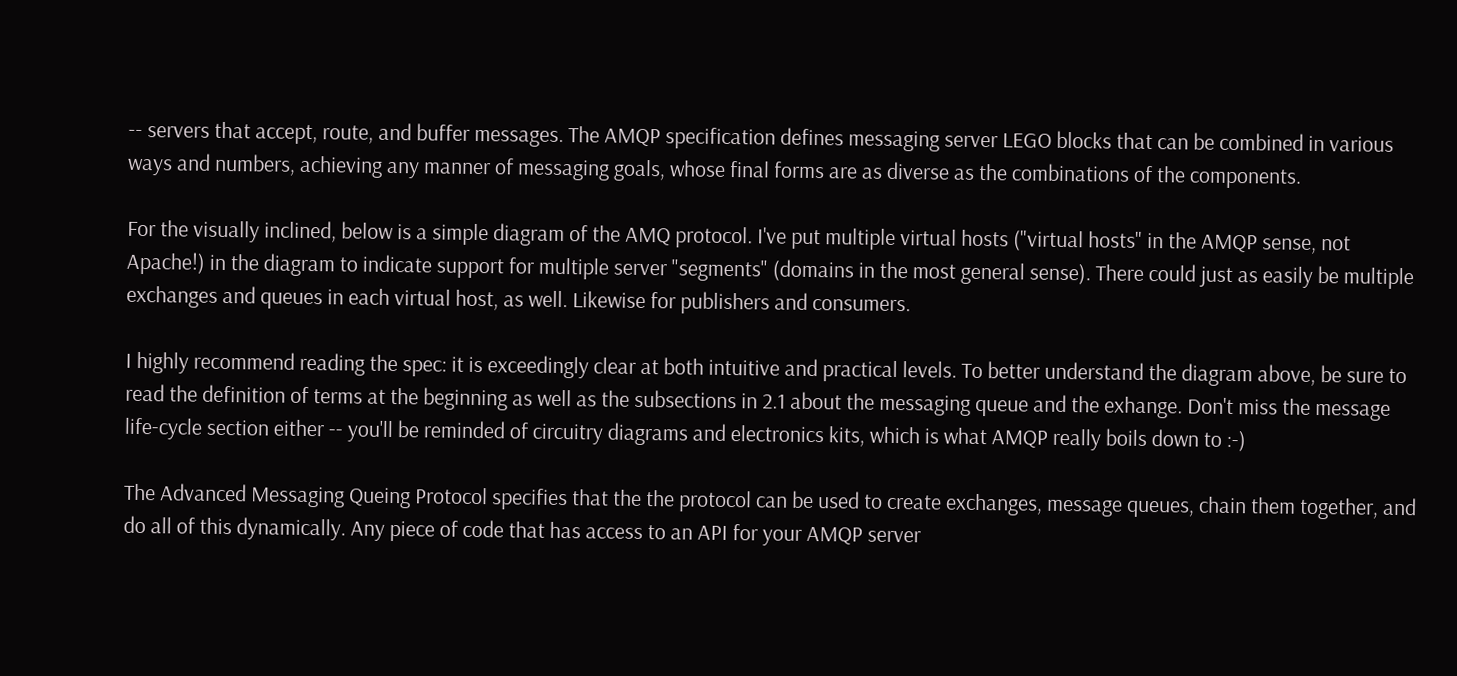-- servers that accept, route, and buffer messages. The AMQP specification defines messaging server LEGO blocks that can be combined in various ways and numbers, achieving any manner of messaging goals, whose final forms are as diverse as the combinations of the components.

For the visually inclined, below is a simple diagram of the AMQ protocol. I've put multiple virtual hosts ("virtual hosts" in the AMQP sense, not Apache!) in the diagram to indicate support for multiple server "segments" (domains in the most general sense). There could just as easily be multiple exchanges and queues in each virtual host, as well. Likewise for publishers and consumers.

I highly recommend reading the spec: it is exceedingly clear at both intuitive and practical levels. To better understand the diagram above, be sure to read the definition of terms at the beginning as well as the subsections in 2.1 about the messaging queue and the exhange. Don't miss the message life-cycle section either -- you'll be reminded of circuitry diagrams and electronics kits, which is what AMQP really boils down to :-)

The Advanced Messaging Queing Protocol specifies that the the protocol can be used to create exchanges, message queues, chain them together, and do all of this dynamically. Any piece of code that has access to an API for your AMQP server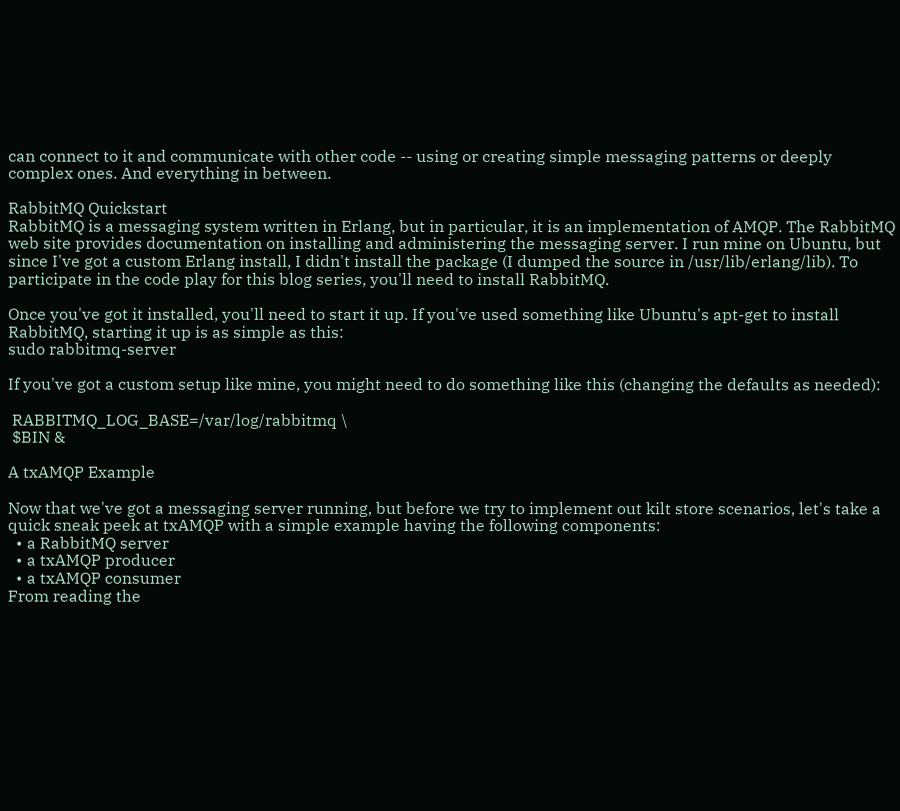can connect to it and communicate with other code -- using or creating simple messaging patterns or deeply complex ones. And everything in between.

RabbitMQ Quickstart
RabbitMQ is a messaging system written in Erlang, but in particular, it is an implementation of AMQP. The RabbitMQ web site provides documentation on installing and administering the messaging server. I run mine on Ubuntu, but since I've got a custom Erlang install, I didn't install the package (I dumped the source in /usr/lib/erlang/lib). To participate in the code play for this blog series, you'll need to install RabbitMQ.

Once you've got it installed, you'll need to start it up. If you've used something like Ubuntu's apt-get to install RabbitMQ, starting it up is as simple as this:
sudo rabbitmq-server

If you've got a custom setup like mine, you might need to do something like this (changing the defaults as needed):

 RABBITMQ_LOG_BASE=/var/log/rabbitmq \
 $BIN &

A txAMQP Example

Now that we've got a messaging server running, but before we try to implement out kilt store scenarios, let's take a quick sneak peek at txAMQP with a simple example having the following components:
  • a RabbitMQ server
  • a txAMQP producer
  • a txAMQP consumer
From reading the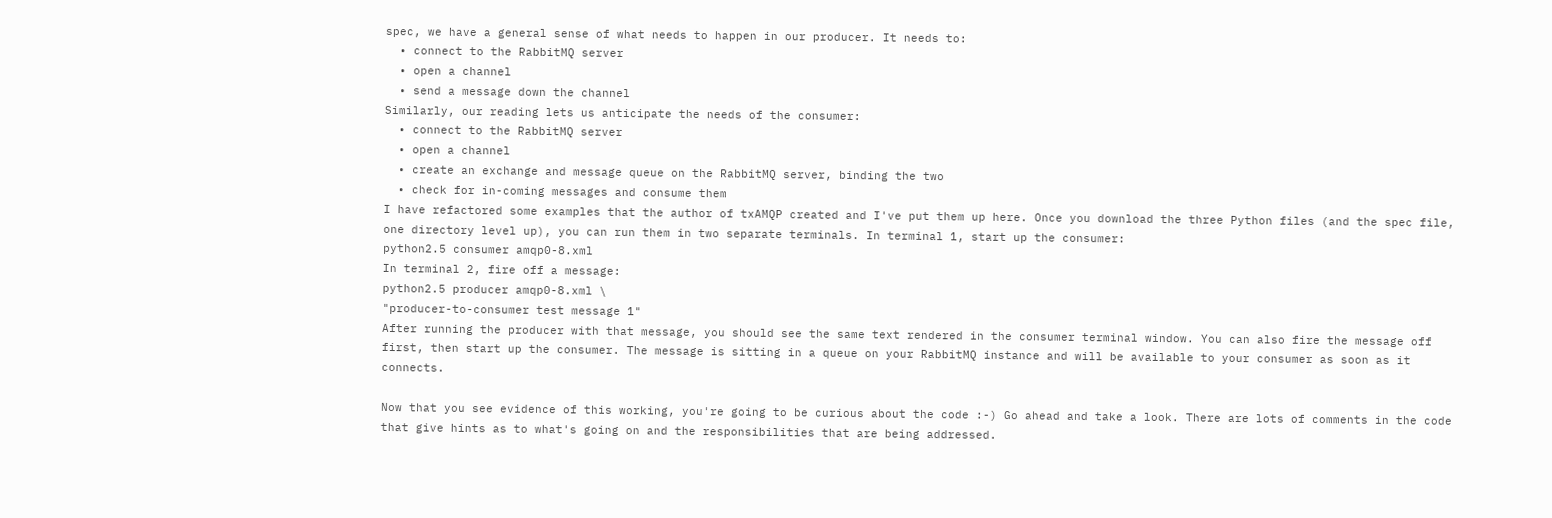spec, we have a general sense of what needs to happen in our producer. It needs to:
  • connect to the RabbitMQ server
  • open a channel
  • send a message down the channel
Similarly, our reading lets us anticipate the needs of the consumer:
  • connect to the RabbitMQ server
  • open a channel
  • create an exchange and message queue on the RabbitMQ server, binding the two
  • check for in-coming messages and consume them
I have refactored some examples that the author of txAMQP created and I've put them up here. Once you download the three Python files (and the spec file, one directory level up), you can run them in two separate terminals. In terminal 1, start up the consumer:
python2.5 consumer amqp0-8.xml
In terminal 2, fire off a message:
python2.5 producer amqp0-8.xml \
"producer-to-consumer test message 1"
After running the producer with that message, you should see the same text rendered in the consumer terminal window. You can also fire the message off first, then start up the consumer. The message is sitting in a queue on your RabbitMQ instance and will be available to your consumer as soon as it connects.

Now that you see evidence of this working, you're going to be curious about the code :-) Go ahead and take a look. There are lots of comments in the code that give hints as to what's going on and the responsibilities that are being addressed.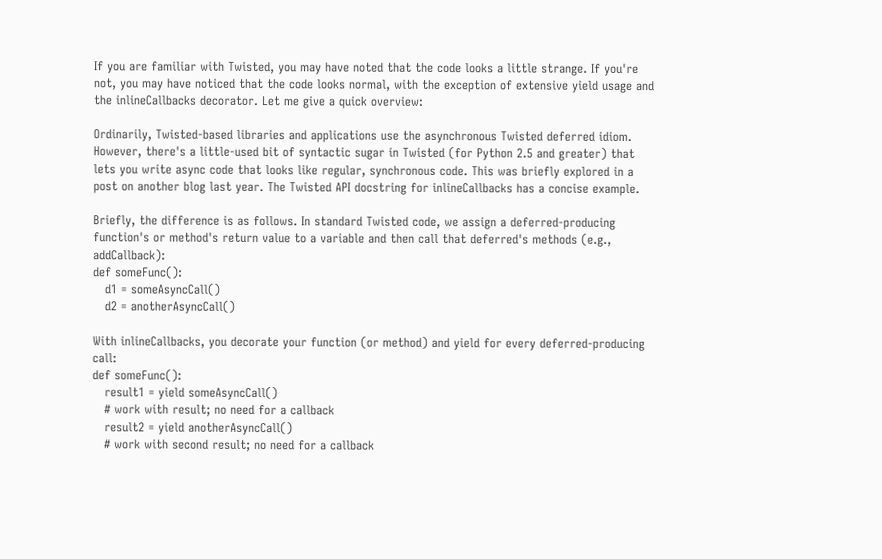If you are familiar with Twisted, you may have noted that the code looks a little strange. If you're not, you may have noticed that the code looks normal, with the exception of extensive yield usage and the inlineCallbacks decorator. Let me give a quick overview:

Ordinarily, Twisted-based libraries and applications use the asynchronous Twisted deferred idiom. However, there's a little-used bit of syntactic sugar in Twisted (for Python 2.5 and greater) that lets you write async code that looks like regular, synchronous code. This was briefly explored in a post on another blog last year. The Twisted API docstring for inlineCallbacks has a concise example.

Briefly, the difference is as follows. In standard Twisted code, we assign a deferred-producing function's or method's return value to a variable and then call that deferred's methods (e.g., addCallback):
def someFunc():
   d1 = someAsyncCall()
   d2 = anotherAsyncCall()

With inlineCallbacks, you decorate your function (or method) and yield for every deferred-producing call:
def someFunc():
   result1 = yield someAsyncCall()
   # work with result; no need for a callback
   result2 = yield anotherAsyncCall()
   # work with second result; no need for a callback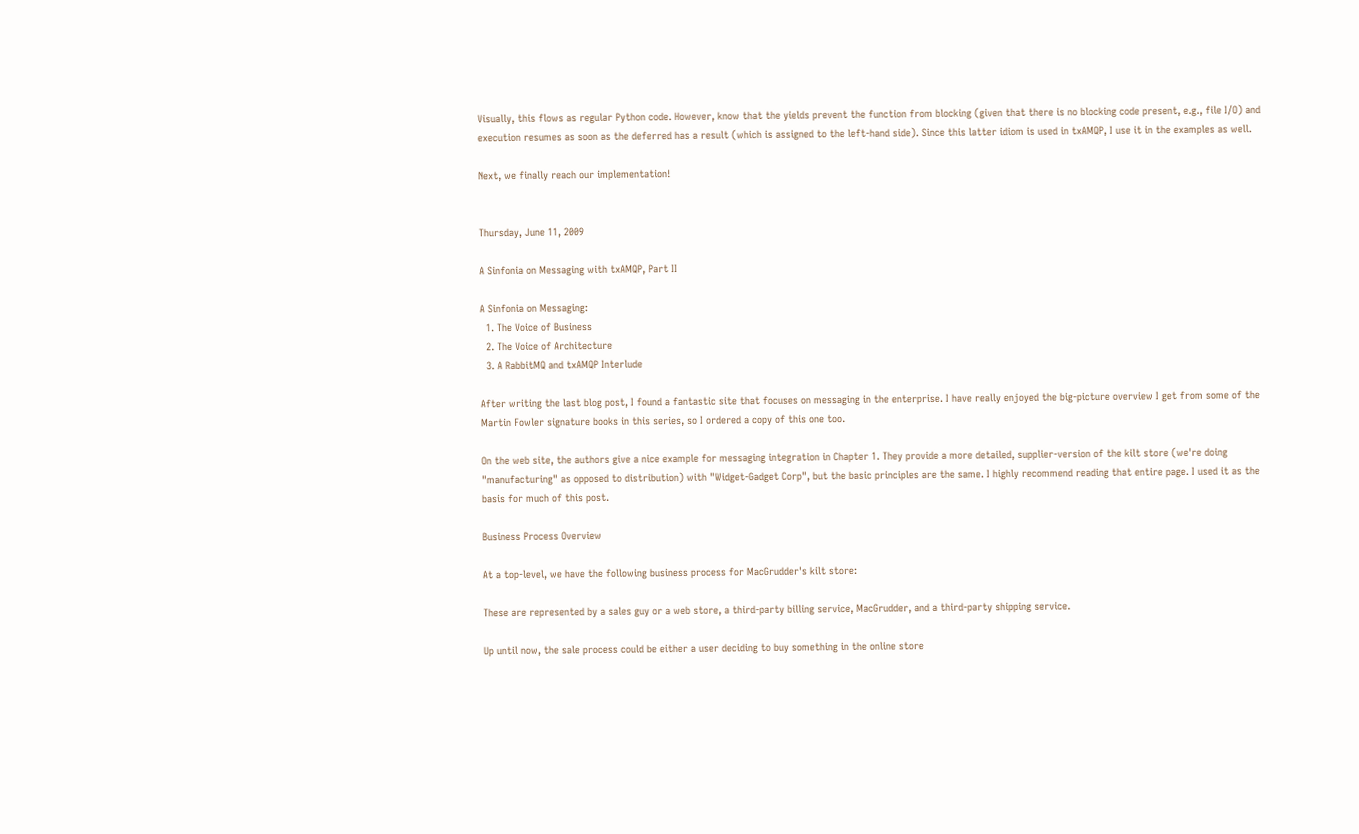Visually, this flows as regular Python code. However, know that the yields prevent the function from blocking (given that there is no blocking code present, e.g., file I/O) and execution resumes as soon as the deferred has a result (which is assigned to the left-hand side). Since this latter idiom is used in txAMQP, I use it in the examples as well.

Next, we finally reach our implementation!


Thursday, June 11, 2009

A Sinfonia on Messaging with txAMQP, Part II

A Sinfonia on Messaging:
  1. The Voice of Business
  2. The Voice of Architecture
  3. A RabbitMQ and txAMQP Interlude

After writing the last blog post, I found a fantastic site that focuses on messaging in the enterprise. I have really enjoyed the big-picture overview I get from some of the Martin Fowler signature books in this series, so I ordered a copy of this one too.

On the web site, the authors give a nice example for messaging integration in Chapter 1. They provide a more detailed, supplier-version of the kilt store (we're doing "manufacturing" as opposed to distribution) with "Widget-Gadget Corp", but the basic principles are the same. I highly recommend reading that entire page. I used it as the basis for much of this post.

Business Process Overview

At a top-level, we have the following business process for MacGrudder's kilt store:

These are represented by a sales guy or a web store, a third-party billing service, MacGrudder, and a third-party shipping service.

Up until now, the sale process could be either a user deciding to buy something in the online store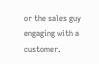or the sales guy engaging with a customer.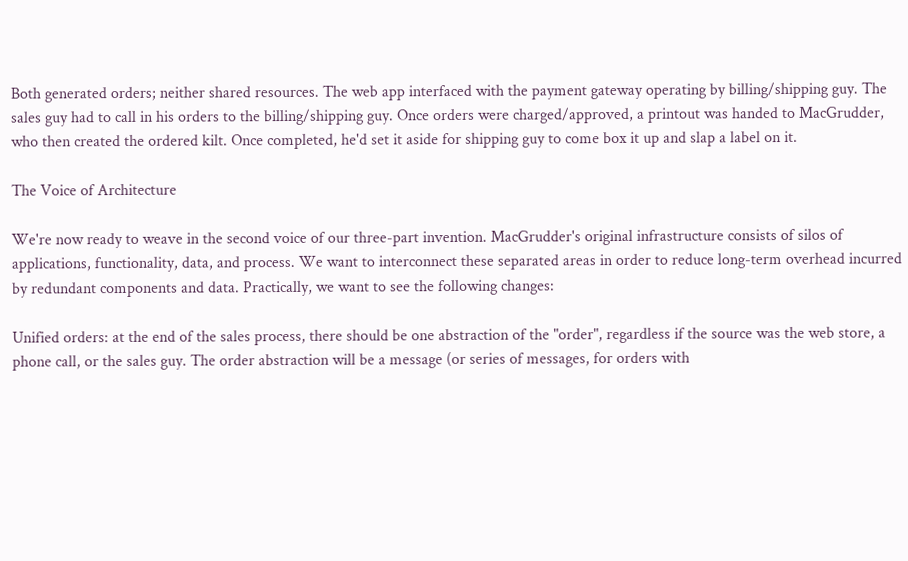Both generated orders; neither shared resources. The web app interfaced with the payment gateway operating by billing/shipping guy. The sales guy had to call in his orders to the billing/shipping guy. Once orders were charged/approved, a printout was handed to MacGrudder, who then created the ordered kilt. Once completed, he'd set it aside for shipping guy to come box it up and slap a label on it.

The Voice of Architecture

We're now ready to weave in the second voice of our three-part invention. MacGrudder's original infrastructure consists of silos of applications, functionality, data, and process. We want to interconnect these separated areas in order to reduce long-term overhead incurred by redundant components and data. Practically, we want to see the following changes:

Unified orders: at the end of the sales process, there should be one abstraction of the "order", regardless if the source was the web store, a phone call, or the sales guy. The order abstraction will be a message (or series of messages, for orders with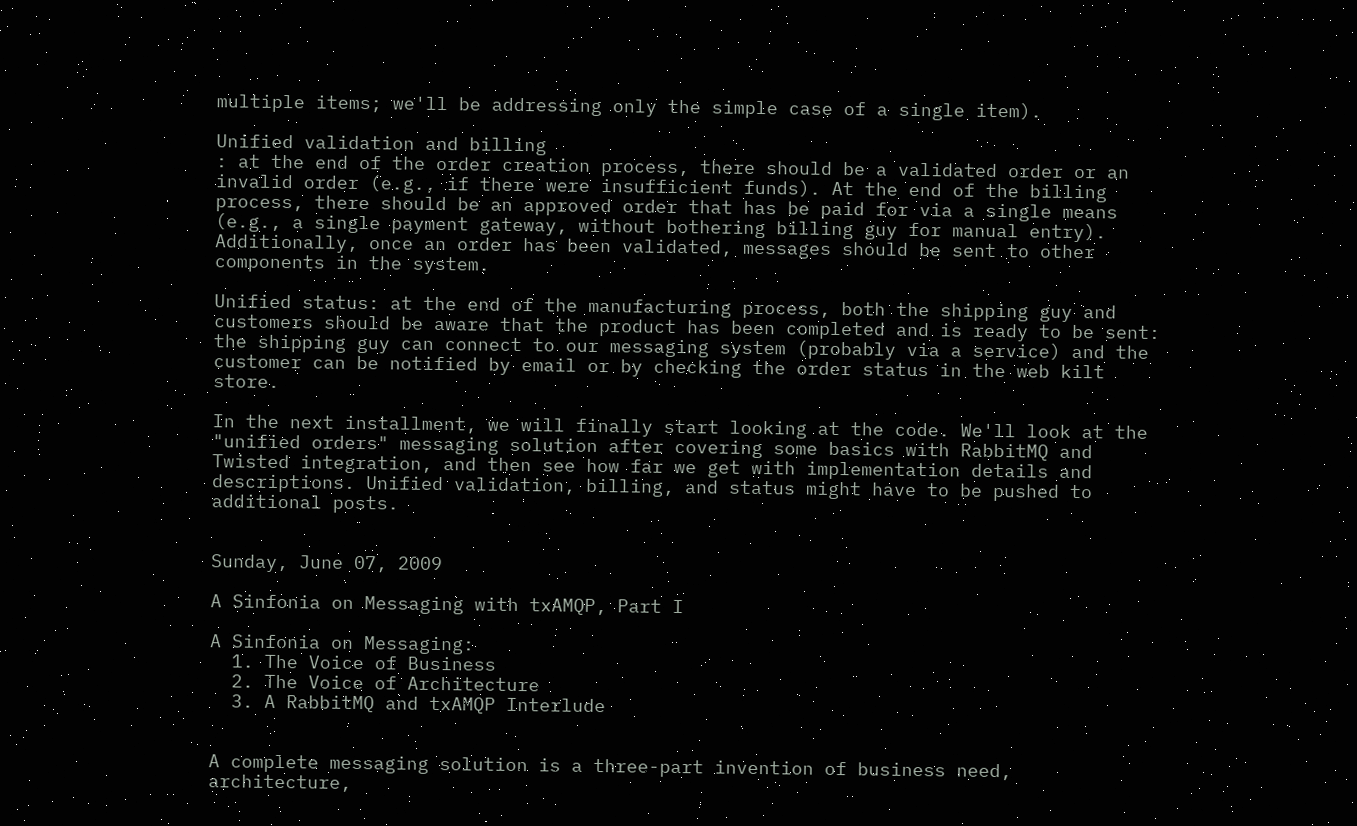multiple items; we'll be addressing only the simple case of a single item).

Unified validation and billing
: at the end of the order creation process, there should be a validated order or an invalid order (e.g., if there were insufficient funds). At the end of the billing process, there should be an approved order that has be paid for via a single means (e.g., a single payment gateway, without bothering billing guy for manual entry). Additionally, once an order has been validated, messages should be sent to other components in the system.

Unified status: at the end of the manufacturing process, both the shipping guy and customers should be aware that the product has been completed and is ready to be sent: the shipping guy can connect to our messaging system (probably via a service) and the customer can be notified by email or by checking the order status in the web kilt store.

In the next installment, we will finally start looking at the code. We'll look at the "unified orders" messaging solution after covering some basics with RabbitMQ and Twisted integration, and then see how far we get with implementation details and descriptions. Unified validation, billing, and status might have to be pushed to additional posts.


Sunday, June 07, 2009

A Sinfonia on Messaging with txAMQP, Part I

A Sinfonia on Messaging:
  1. The Voice of Business
  2. The Voice of Architecture
  3. A RabbitMQ and txAMQP Interlude


A complete messaging solution is a three-part invention of business need, architecture,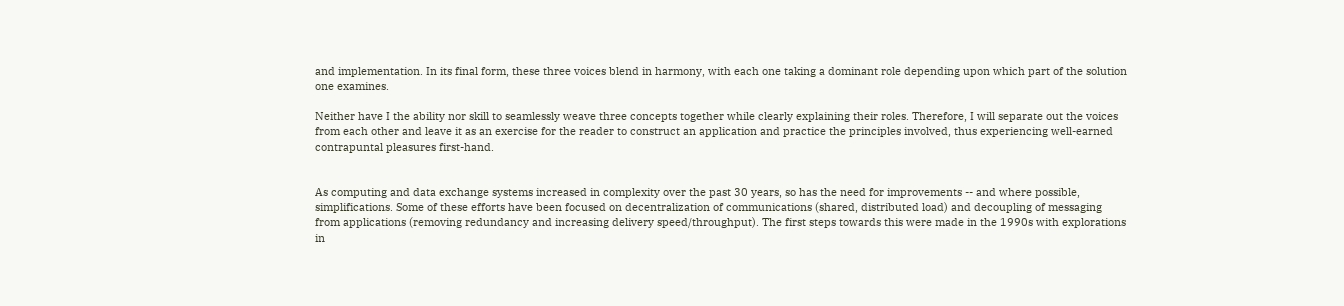and implementation. In its final form, these three voices blend in harmony, with each one taking a dominant role depending upon which part of the solution one examines.

Neither have I the ability nor skill to seamlessly weave three concepts together while clearly explaining their roles. Therefore, I will separate out the voices from each other and leave it as an exercise for the reader to construct an application and practice the principles involved, thus experiencing well-earned contrapuntal pleasures first-hand.


As computing and data exchange systems increased in complexity over the past 30 years, so has the need for improvements -- and where possible, simplifications. Some of these efforts have been focused on decentralization of communications (shared, distributed load) and decoupling of messaging from applications (removing redundancy and increasing delivery speed/throughput). The first steps towards this were made in the 1990s with explorations in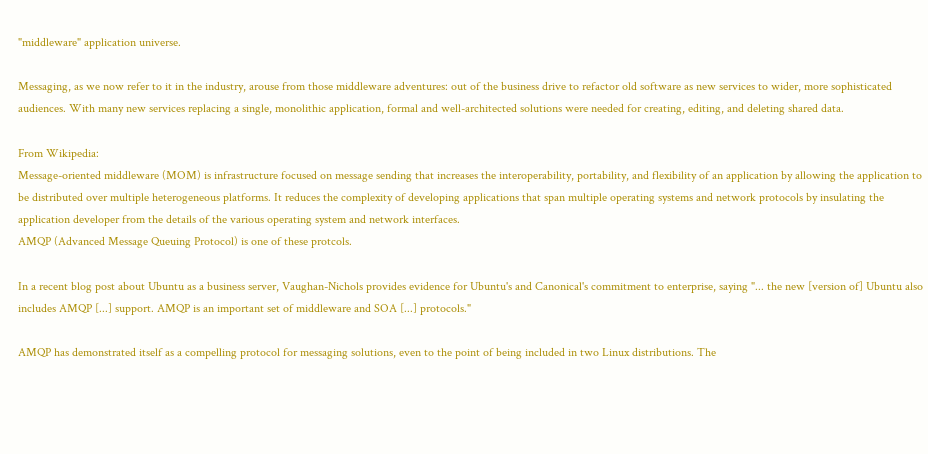"middleware" application universe.

Messaging, as we now refer to it in the industry, arouse from those middleware adventures: out of the business drive to refactor old software as new services to wider, more sophisticated audiences. With many new services replacing a single, monolithic application, formal and well-architected solutions were needed for creating, editing, and deleting shared data.

From Wikipedia:
Message-oriented middleware (MOM) is infrastructure focused on message sending that increases the interoperability, portability, and flexibility of an application by allowing the application to be distributed over multiple heterogeneous platforms. It reduces the complexity of developing applications that span multiple operating systems and network protocols by insulating the application developer from the details of the various operating system and network interfaces.
AMQP (Advanced Message Queuing Protocol) is one of these protcols.

In a recent blog post about Ubuntu as a business server, Vaughan-Nichols provides evidence for Ubuntu's and Canonical's commitment to enterprise, saying "... the new [version of] Ubuntu also includes AMQP [...] support. AMQP is an important set of middleware and SOA [...] protocols."

AMQP has demonstrated itself as a compelling protocol for messaging solutions, even to the point of being included in two Linux distributions. The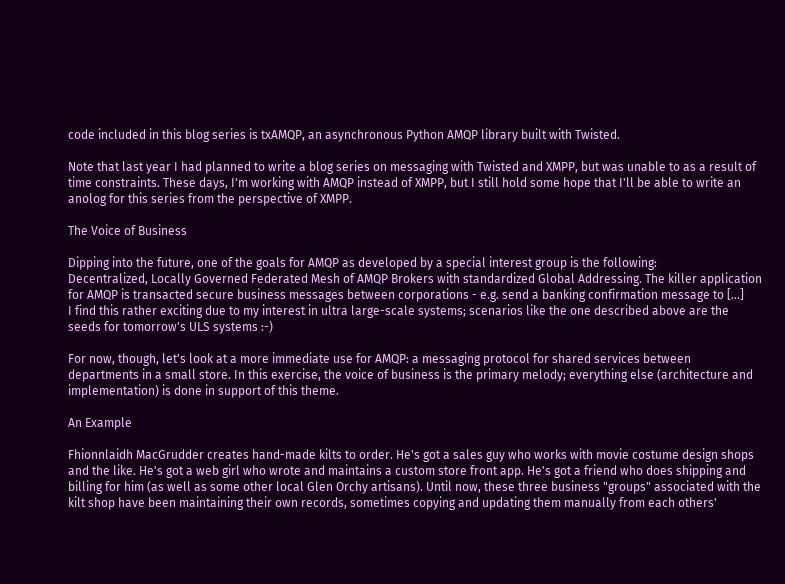code included in this blog series is txAMQP, an asynchronous Python AMQP library built with Twisted.

Note that last year I had planned to write a blog series on messaging with Twisted and XMPP, but was unable to as a result of time constraints. These days, I'm working with AMQP instead of XMPP, but I still hold some hope that I'll be able to write an anolog for this series from the perspective of XMPP.

The Voice of Business

Dipping into the future, one of the goals for AMQP as developed by a special interest group is the following:
Decentralized, Locally Governed Federated Mesh of AMQP Brokers with standardized Global Addressing. The killer application for AMQP is transacted secure business messages between corporations - e.g. send a banking confirmation message to [...]
I find this rather exciting due to my interest in ultra large-scale systems; scenarios like the one described above are the seeds for tomorrow's ULS systems :-)

For now, though, let's look at a more immediate use for AMQP: a messaging protocol for shared services between departments in a small store. In this exercise, the voice of business is the primary melody; everything else (architecture and implementation) is done in support of this theme.

An Example

Fhionnlaidh MacGrudder creates hand-made kilts to order. He's got a sales guy who works with movie costume design shops and the like. He's got a web girl who wrote and maintains a custom store front app. He's got a friend who does shipping and billing for him (as well as some other local Glen Orchy artisans). Until now, these three business "groups" associated with the kilt shop have been maintaining their own records, sometimes copying and updating them manually from each others'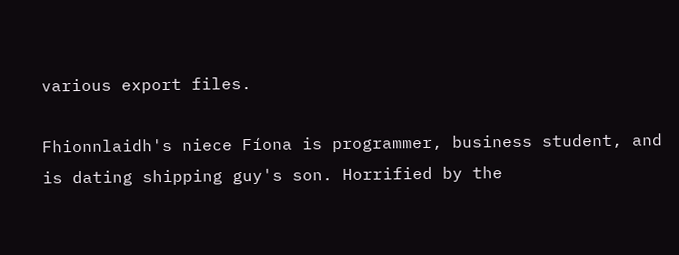various export files.

Fhionnlaidh's niece Fíona is programmer, business student, and is dating shipping guy's son. Horrified by the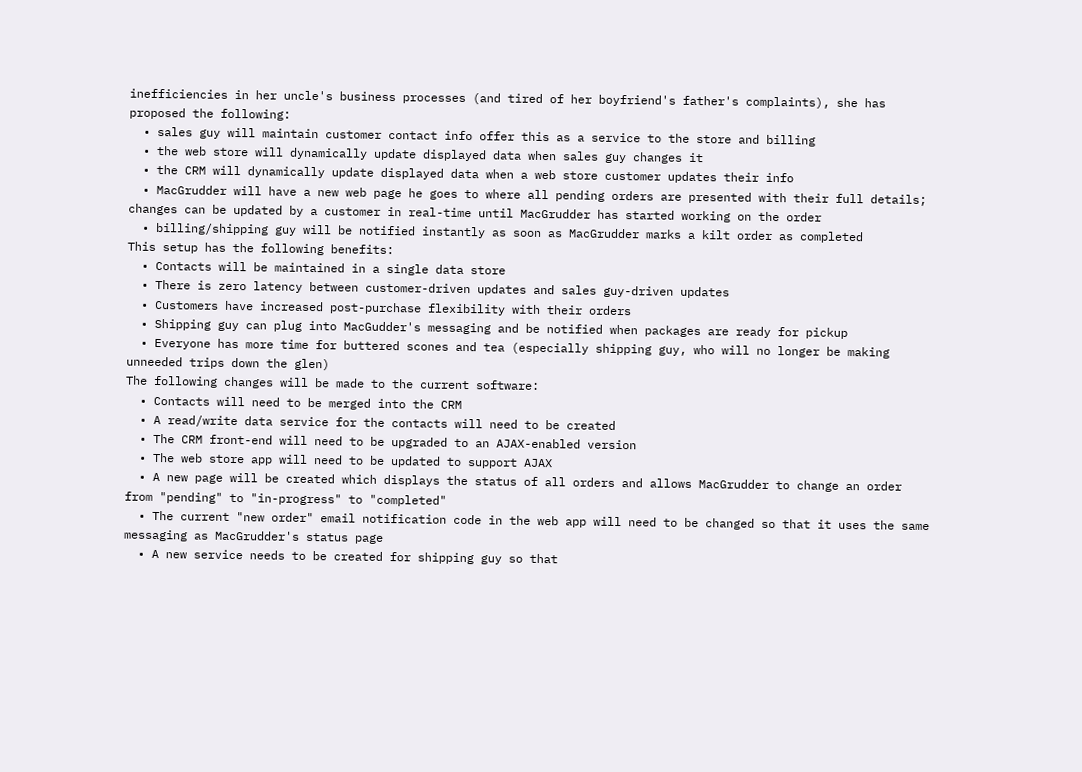inefficiencies in her uncle's business processes (and tired of her boyfriend's father's complaints), she has proposed the following:
  • sales guy will maintain customer contact info offer this as a service to the store and billing
  • the web store will dynamically update displayed data when sales guy changes it
  • the CRM will dynamically update displayed data when a web store customer updates their info
  • MacGrudder will have a new web page he goes to where all pending orders are presented with their full details; changes can be updated by a customer in real-time until MacGrudder has started working on the order
  • billing/shipping guy will be notified instantly as soon as MacGrudder marks a kilt order as completed
This setup has the following benefits:
  • Contacts will be maintained in a single data store
  • There is zero latency between customer-driven updates and sales guy-driven updates
  • Customers have increased post-purchase flexibility with their orders
  • Shipping guy can plug into MacGudder's messaging and be notified when packages are ready for pickup
  • Everyone has more time for buttered scones and tea (especially shipping guy, who will no longer be making unneeded trips down the glen)
The following changes will be made to the current software:
  • Contacts will need to be merged into the CRM
  • A read/write data service for the contacts will need to be created
  • The CRM front-end will need to be upgraded to an AJAX-enabled version
  • The web store app will need to be updated to support AJAX
  • A new page will be created which displays the status of all orders and allows MacGrudder to change an order from "pending" to "in-progress" to "completed"
  • The current "new order" email notification code in the web app will need to be changed so that it uses the same messaging as MacGrudder's status page
  • A new service needs to be created for shipping guy so that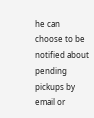he can choose to be notified about pending pickups by email or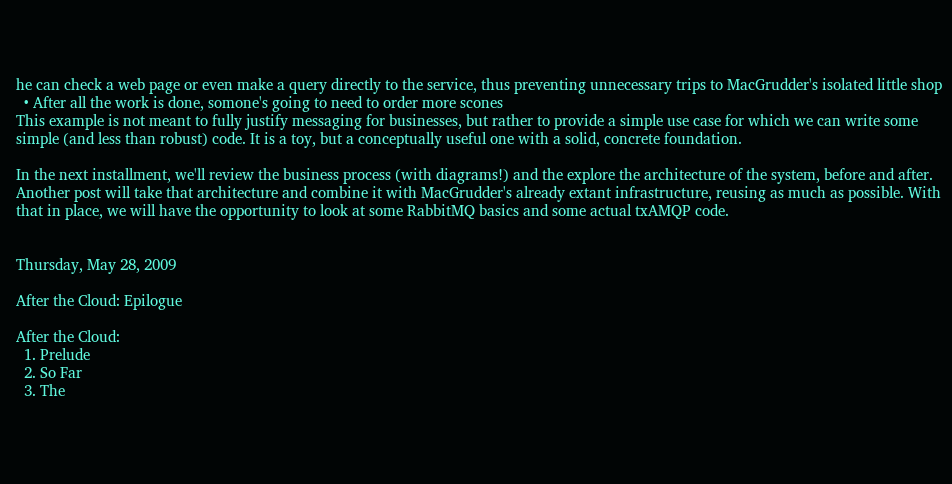he can check a web page or even make a query directly to the service, thus preventing unnecessary trips to MacGrudder's isolated little shop
  • After all the work is done, somone's going to need to order more scones
This example is not meant to fully justify messaging for businesses, but rather to provide a simple use case for which we can write some simple (and less than robust) code. It is a toy, but a conceptually useful one with a solid, concrete foundation.

In the next installment, we'll review the business process (with diagrams!) and the explore the architecture of the system, before and after. Another post will take that architecture and combine it with MacGrudder's already extant infrastructure, reusing as much as possible. With that in place, we will have the opportunity to look at some RabbitMQ basics and some actual txAMQP code.


Thursday, May 28, 2009

After the Cloud: Epilogue

After the Cloud:
  1. Prelude
  2. So Far
  3. The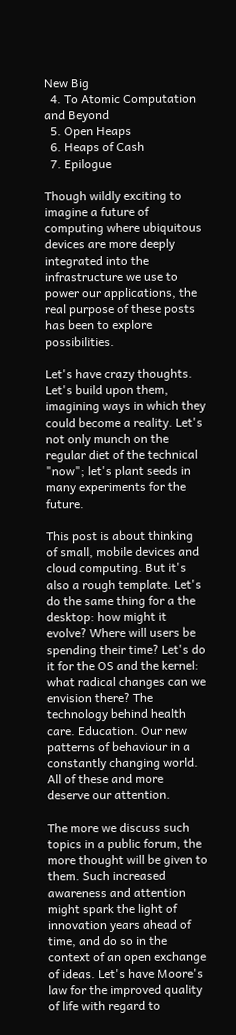New Big
  4. To Atomic Computation and Beyond
  5. Open Heaps
  6. Heaps of Cash
  7. Epilogue

Though wildly exciting to imagine a future of computing where ubiquitous devices are more deeply integrated into the infrastructure we use to power our applications, the real purpose of these posts has been to explore possibilities.

Let's have crazy thoughts. Let's build upon them, imagining ways in which they could become a reality. Let's not only munch on the regular diet of the technical "now"; let's plant seeds in many experiments for the future.

This post is about thinking of small, mobile devices and cloud computing. But it's also a rough template. Let's do the same thing for a the desktop: how might it evolve? Where will users be spending their time? Let's do it for the OS and the kernel: what radical changes can we envision there? The technology behind health care. Education. Our new patterns of behaviour in a constantly changing world. All of these and more deserve our attention.

The more we discuss such topics in a public forum, the more thought will be given to them. Such increased awareness and attention might spark the light of innovation years ahead of time, and do so in the context of an open exchange of ideas. Let's have Moore's law for the improved quality of life with regard to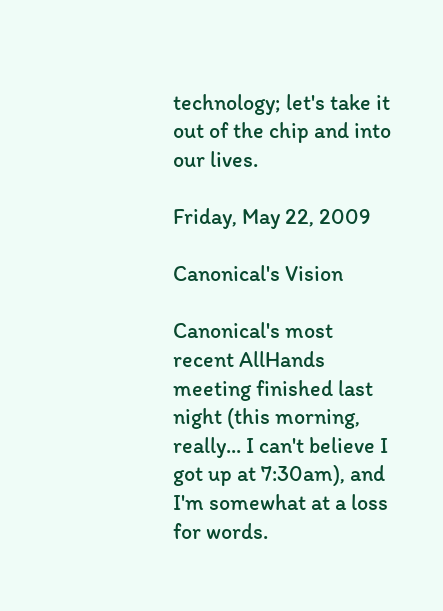technology; let's take it out of the chip and into our lives.

Friday, May 22, 2009

Canonical's Vision

Canonical's most recent AllHands meeting finished last night (this morning, really... I can't believe I got up at 7:30am), and I'm somewhat at a loss for words.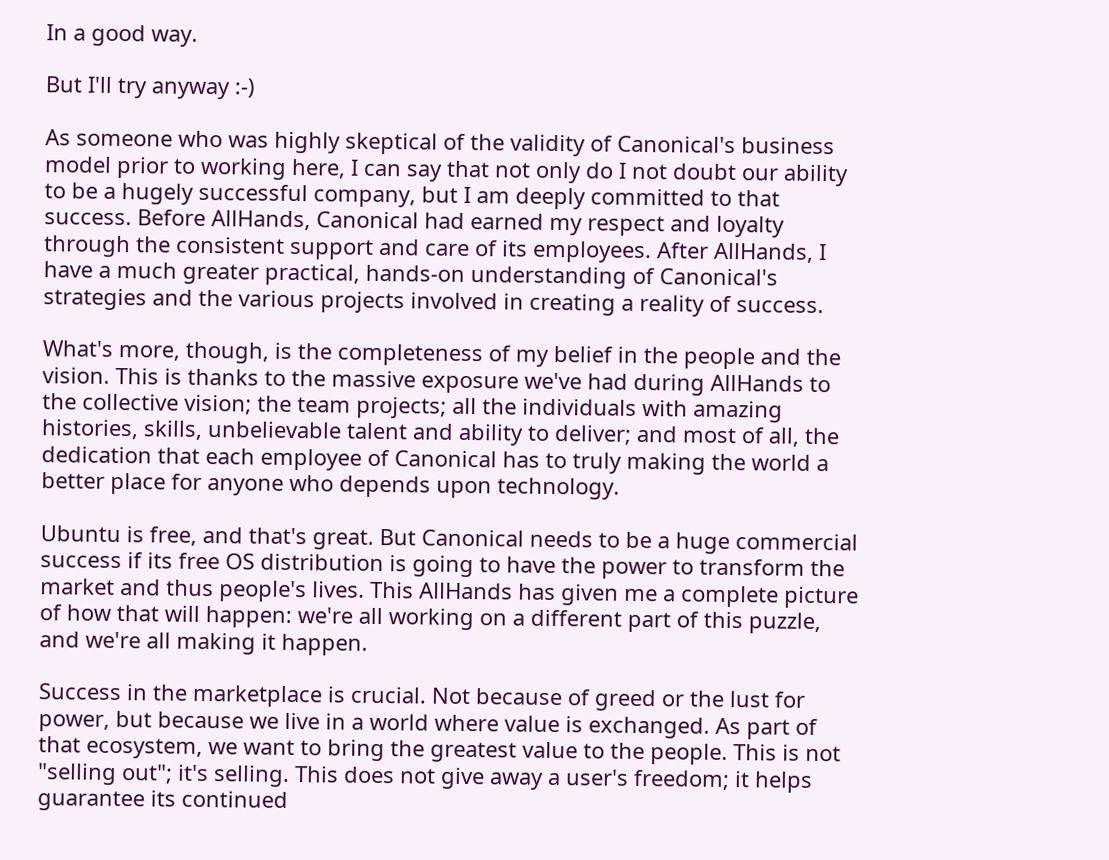In a good way.

But I'll try anyway :-)

As someone who was highly skeptical of the validity of Canonical's business model prior to working here, I can say that not only do I not doubt our ability to be a hugely successful company, but I am deeply committed to that success. Before AllHands, Canonical had earned my respect and loyalty through the consistent support and care of its employees. After AllHands, I have a much greater practical, hands-on understanding of Canonical's strategies and the various projects involved in creating a reality of success.

What's more, though, is the completeness of my belief in the people and the vision. This is thanks to the massive exposure we've had during AllHands to the collective vision; the team projects; all the individuals with amazing histories, skills, unbelievable talent and ability to deliver; and most of all, the dedication that each employee of Canonical has to truly making the world a better place for anyone who depends upon technology.

Ubuntu is free, and that's great. But Canonical needs to be a huge commercial success if its free OS distribution is going to have the power to transform the market and thus people's lives. This AllHands has given me a complete picture of how that will happen: we're all working on a different part of this puzzle, and we're all making it happen.

Success in the marketplace is crucial. Not because of greed or the lust for power, but because we live in a world where value is exchanged. As part of that ecosystem, we want to bring the greatest value to the people. This is not "selling out"; it's selling. This does not give away a user's freedom; it helps guarantee its continued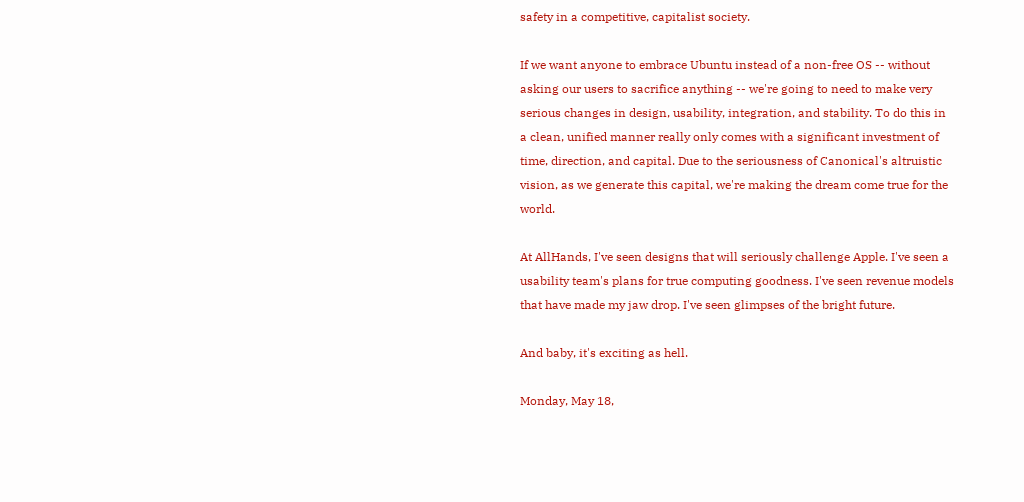safety in a competitive, capitalist society.

If we want anyone to embrace Ubuntu instead of a non-free OS -- without asking our users to sacrifice anything -- we're going to need to make very serious changes in design, usability, integration, and stability. To do this in a clean, unified manner really only comes with a significant investment of time, direction, and capital. Due to the seriousness of Canonical's altruistic vision, as we generate this capital, we're making the dream come true for the world.

At AllHands, I've seen designs that will seriously challenge Apple. I've seen a usability team's plans for true computing goodness. I've seen revenue models that have made my jaw drop. I've seen glimpses of the bright future.

And baby, it's exciting as hell.

Monday, May 18,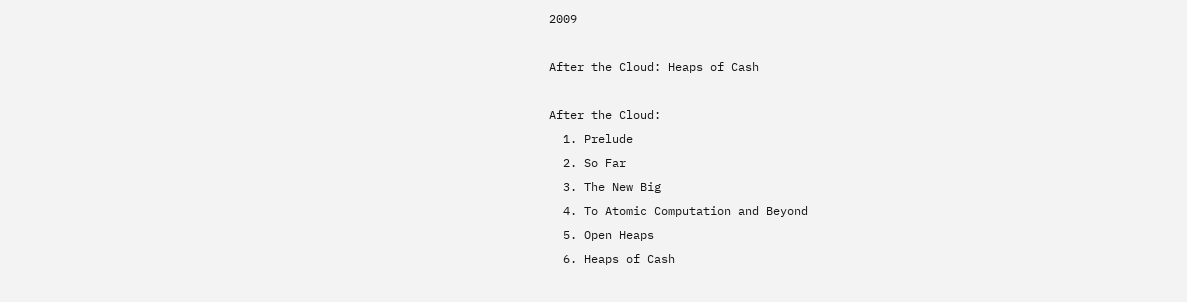2009

After the Cloud: Heaps of Cash

After the Cloud:
  1. Prelude
  2. So Far
  3. The New Big
  4. To Atomic Computation and Beyond
  5. Open Heaps
  6. Heaps of Cash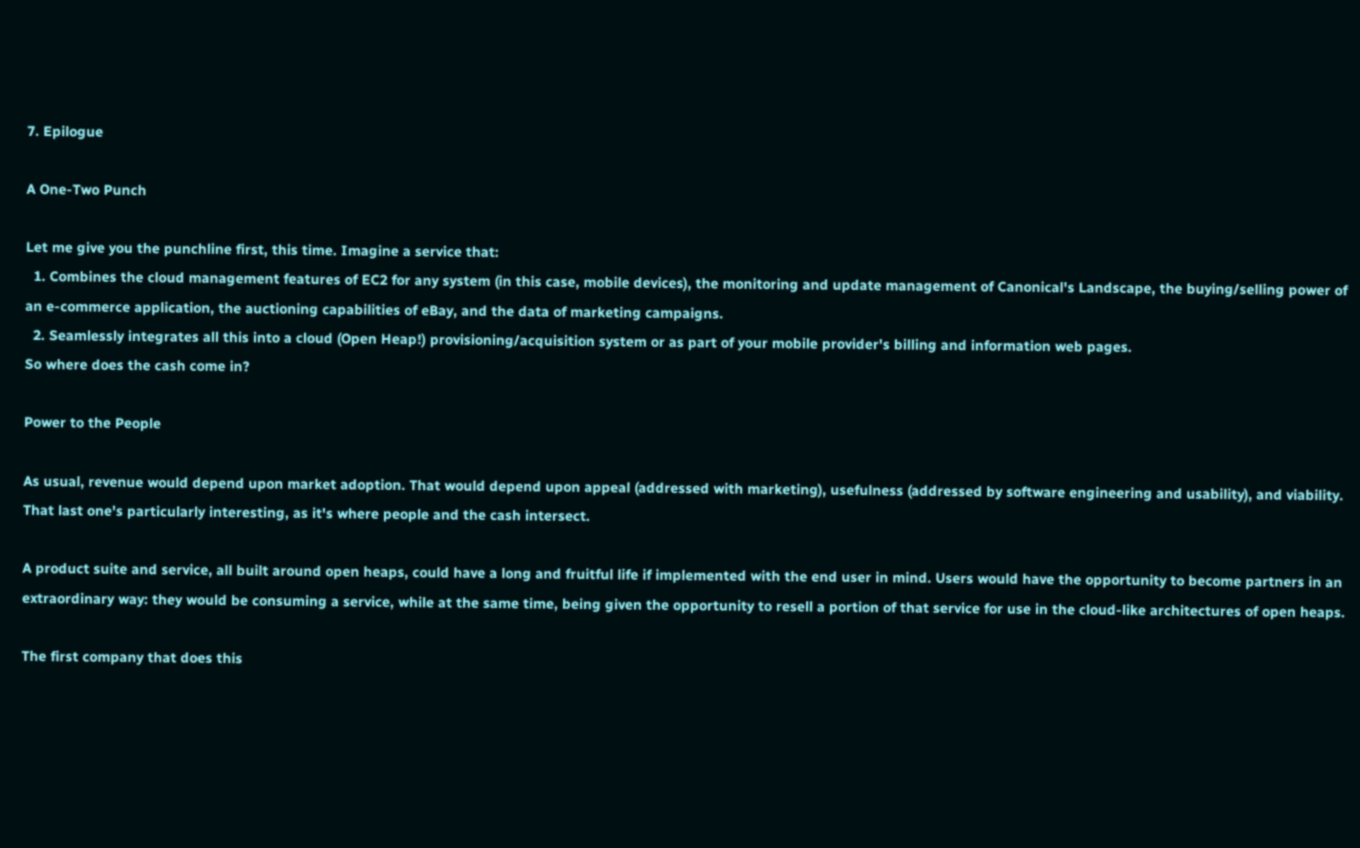7. Epilogue

A One-Two Punch

Let me give you the punchline first, this time. Imagine a service that:
  1. Combines the cloud management features of EC2 for any system (in this case, mobile devices), the monitoring and update management of Canonical's Landscape, the buying/selling power of an e-commerce application, the auctioning capabilities of eBay, and the data of marketing campaigns.
  2. Seamlessly integrates all this into a cloud (Open Heap!) provisioning/acquisition system or as part of your mobile provider's billing and information web pages.
So where does the cash come in?

Power to the People

As usual, revenue would depend upon market adoption. That would depend upon appeal (addressed with marketing), usefulness (addressed by software engineering and usability), and viability. That last one's particularly interesting, as it's where people and the cash intersect.

A product suite and service, all built around open heaps, could have a long and fruitful life if implemented with the end user in mind. Users would have the opportunity to become partners in an extraordinary way: they would be consuming a service, while at the same time, being given the opportunity to resell a portion of that service for use in the cloud-like architectures of open heaps.

The first company that does this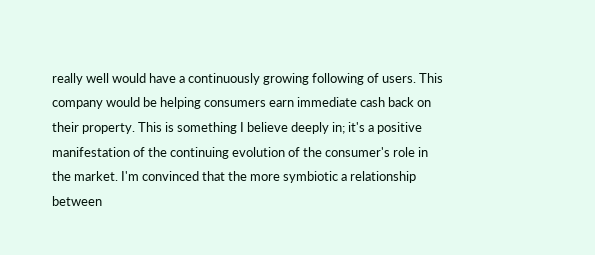really well would have a continuously growing following of users. This company would be helping consumers earn immediate cash back on their property. This is something I believe deeply in; it's a positive manifestation of the continuing evolution of the consumer's role in the market. I'm convinced that the more symbiotic a relationship between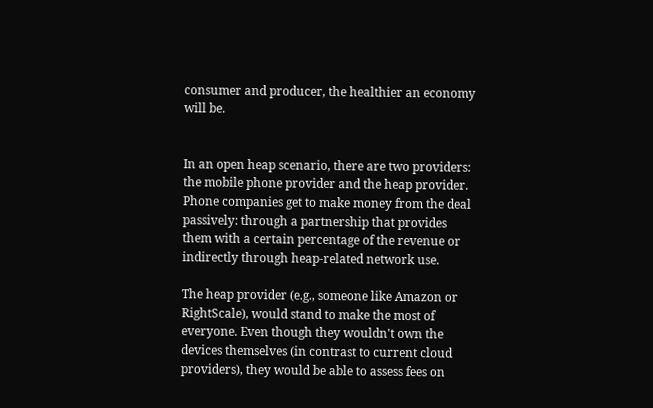consumer and producer, the healthier an economy will be.


In an open heap scenario, there are two providers: the mobile phone provider and the heap provider. Phone companies get to make money from the deal passively: through a partnership that provides them with a certain percentage of the revenue or indirectly through heap-related network use.

The heap provider (e.g., someone like Amazon or RightScale), would stand to make the most of everyone. Even though they wouldn't own the devices themselves (in contrast to current cloud providers), they would be able to assess fees on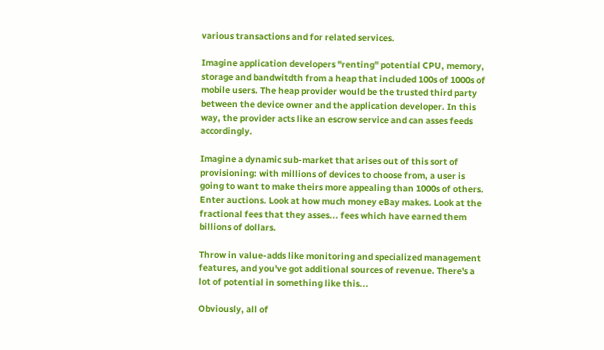various transactions and for related services.

Imagine application developers "renting" potential CPU, memory, storage and bandwitdth from a heap that included 100s of 1000s of mobile users. The heap provider would be the trusted third party between the device owner and the application developer. In this way, the provider acts like an escrow service and can asses feeds accordingly.

Imagine a dynamic sub-market that arises out of this sort of provisioning: with millions of devices to choose from, a user is going to want to make theirs more appealing than 1000s of others. Enter auctions. Look at how much money eBay makes. Look at the fractional fees that they asses... fees which have earned them billions of dollars.

Throw in value-adds like monitoring and specialized management features, and you've got additional sources of revenue. There's a lot of potential in something like this...

Obviously, all of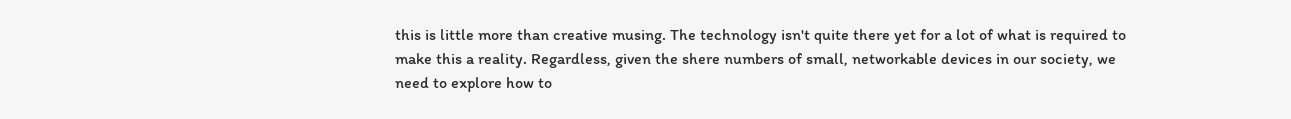this is little more than creative musing. The technology isn't quite there yet for a lot of what is required to make this a reality. Regardless, given the shere numbers of small, networkable devices in our society, we need to explore how to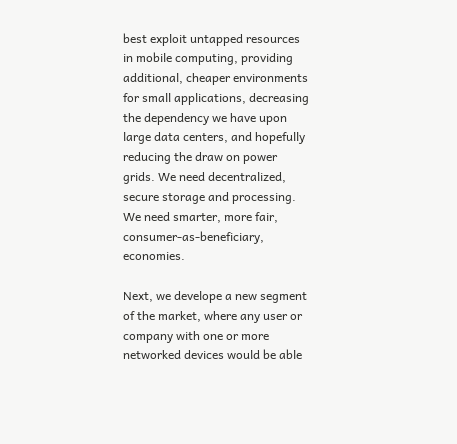best exploit untapped resources in mobile computing, providing additional, cheaper environments for small applications, decreasing the dependency we have upon large data centers, and hopefully reducing the draw on power grids. We need decentralized, secure storage and processing. We need smarter, more fair, consumer-as-beneficiary, economies.

Next, we develope a new segment of the market, where any user or company with one or more networked devices would be able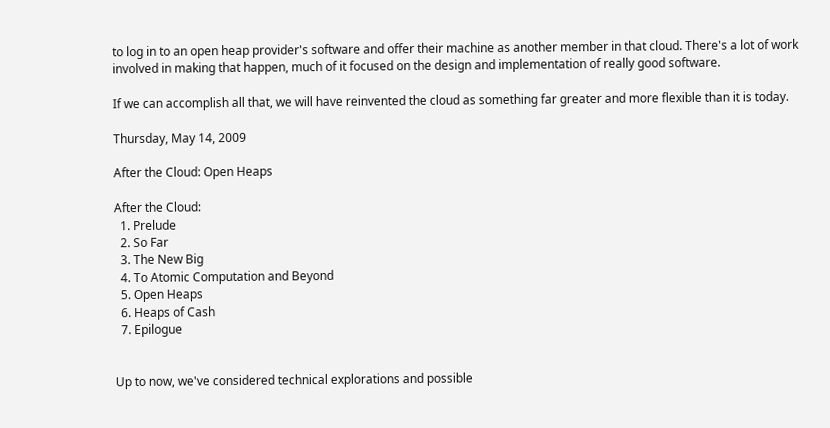to log in to an open heap provider's software and offer their machine as another member in that cloud. There's a lot of work involved in making that happen, much of it focused on the design and implementation of really good software.

If we can accomplish all that, we will have reinvented the cloud as something far greater and more flexible than it is today.

Thursday, May 14, 2009

After the Cloud: Open Heaps

After the Cloud:
  1. Prelude
  2. So Far
  3. The New Big
  4. To Atomic Computation and Beyond
  5. Open Heaps
  6. Heaps of Cash
  7. Epilogue


Up to now, we've considered technical explorations and possible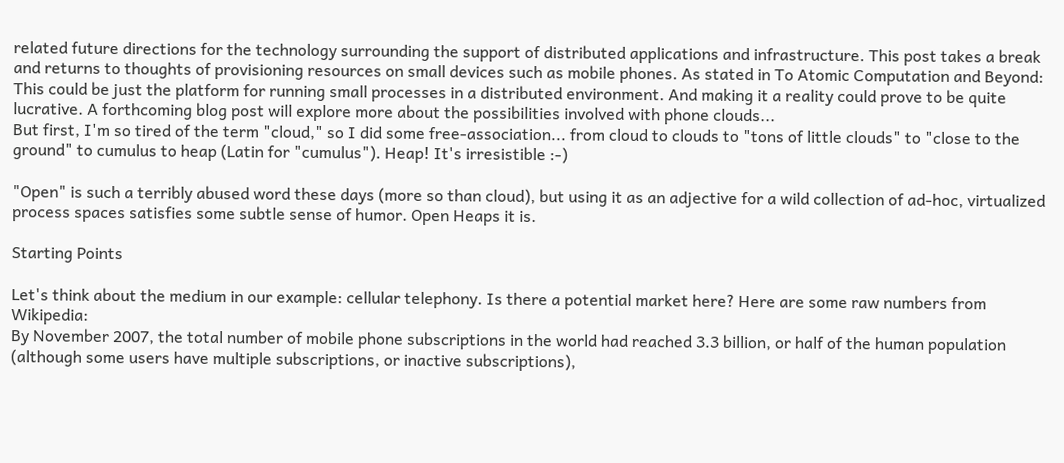related future directions for the technology surrounding the support of distributed applications and infrastructure. This post takes a break and returns to thoughts of provisioning resources on small devices such as mobile phones. As stated in To Atomic Computation and Beyond:
This could be just the platform for running small processes in a distributed environment. And making it a reality could prove to be quite lucrative. A forthcoming blog post will explore more about the possibilities involved with phone clouds...
But first, I'm so tired of the term "cloud," so I did some free-association... from cloud to clouds to "tons of little clouds" to "close to the ground" to cumulus to heap (Latin for "cumulus"). Heap! It's irresistible :-)

"Open" is such a terribly abused word these days (more so than cloud), but using it as an adjective for a wild collection of ad-hoc, virtualized process spaces satisfies some subtle sense of humor. Open Heaps it is.

Starting Points

Let's think about the medium in our example: cellular telephony. Is there a potential market here? Here are some raw numbers from Wikipedia:
By November 2007, the total number of mobile phone subscriptions in the world had reached 3.3 billion, or half of the human population (although some users have multiple subscriptions, or inactive subscriptions),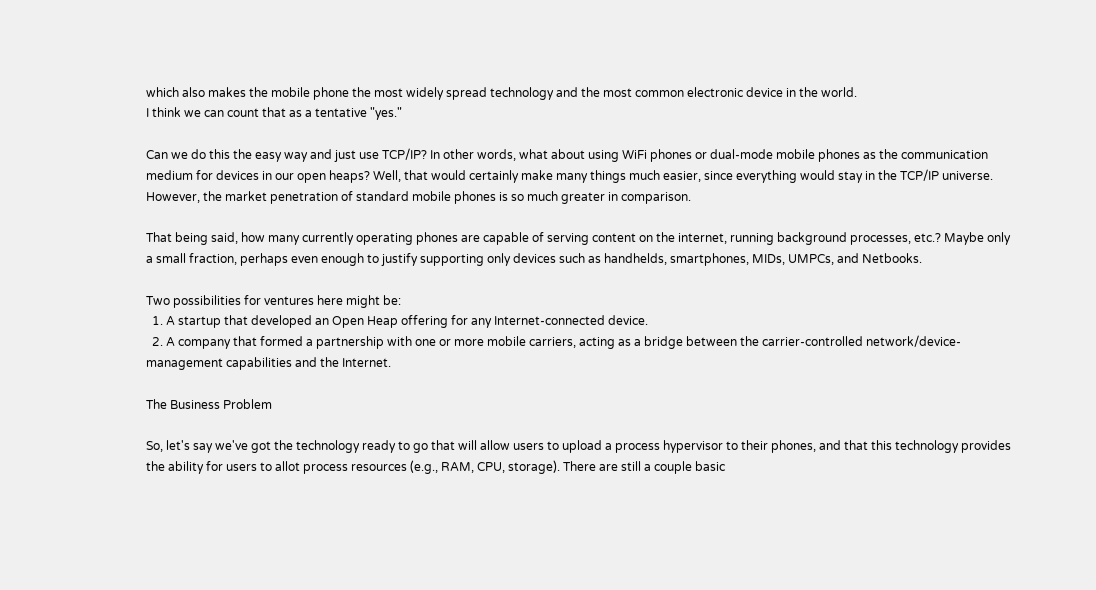which also makes the mobile phone the most widely spread technology and the most common electronic device in the world.
I think we can count that as a tentative "yes."

Can we do this the easy way and just use TCP/IP? In other words, what about using WiFi phones or dual-mode mobile phones as the communication medium for devices in our open heaps? Well, that would certainly make many things much easier, since everything would stay in the TCP/IP universe. However, the market penetration of standard mobile phones is so much greater in comparison.

That being said, how many currently operating phones are capable of serving content on the internet, running background processes, etc.? Maybe only a small fraction, perhaps even enough to justify supporting only devices such as handhelds, smartphones, MIDs, UMPCs, and Netbooks.

Two possibilities for ventures here might be:
  1. A startup that developed an Open Heap offering for any Internet-connected device.
  2. A company that formed a partnership with one or more mobile carriers, acting as a bridge between the carrier-controlled network/device-management capabilities and the Internet.

The Business Problem

So, let's say we've got the technology ready to go that will allow users to upload a process hypervisor to their phones, and that this technology provides the ability for users to allot process resources (e.g., RAM, CPU, storage). There are still a couple basic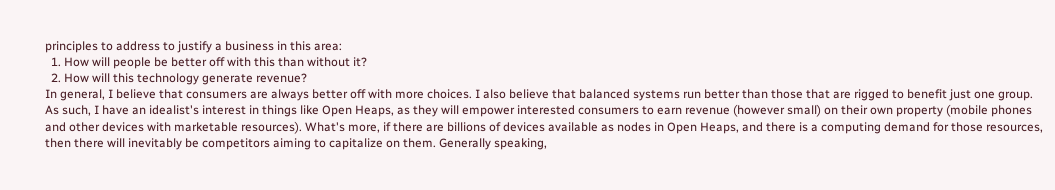principles to address to justify a business in this area:
  1. How will people be better off with this than without it?
  2. How will this technology generate revenue?
In general, I believe that consumers are always better off with more choices. I also believe that balanced systems run better than those that are rigged to benefit just one group. As such, I have an idealist's interest in things like Open Heaps, as they will empower interested consumers to earn revenue (however small) on their own property (mobile phones and other devices with marketable resources). What's more, if there are billions of devices available as nodes in Open Heaps, and there is a computing demand for those resources, then there will inevitably be competitors aiming to capitalize on them. Generally speaking,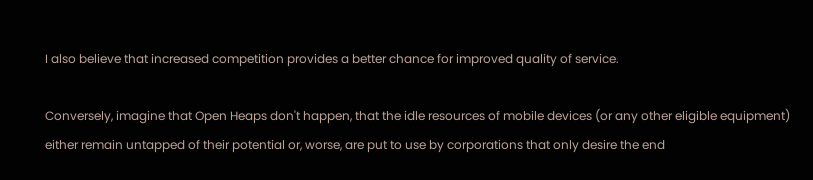I also believe that increased competition provides a better chance for improved quality of service.

Conversely, imagine that Open Heaps don't happen, that the idle resources of mobile devices (or any other eligible equipment) either remain untapped of their potential or, worse, are put to use by corporations that only desire the end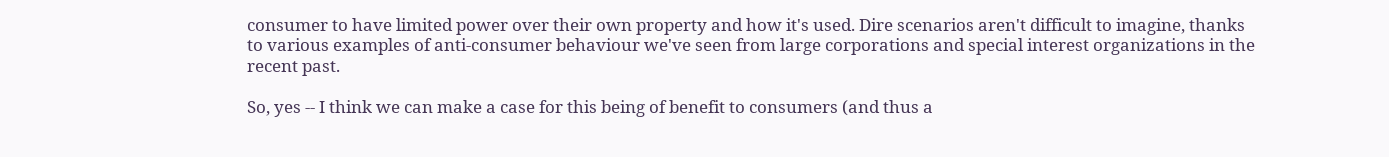consumer to have limited power over their own property and how it's used. Dire scenarios aren't difficult to imagine, thanks to various examples of anti-consumer behaviour we've seen from large corporations and special interest organizations in the recent past.

So, yes -- I think we can make a case for this being of benefit to consumers (and thus a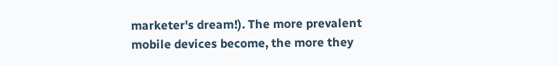marketer's dream!). The more prevalent mobile devices become, the more they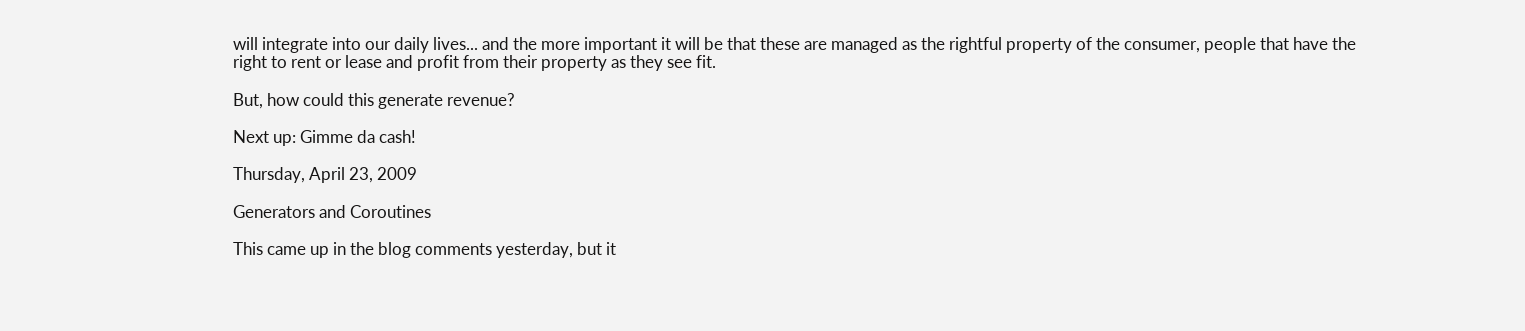will integrate into our daily lives... and the more important it will be that these are managed as the rightful property of the consumer, people that have the right to rent or lease and profit from their property as they see fit.

But, how could this generate revenue?

Next up: Gimme da cash!

Thursday, April 23, 2009

Generators and Coroutines

This came up in the blog comments yesterday, but it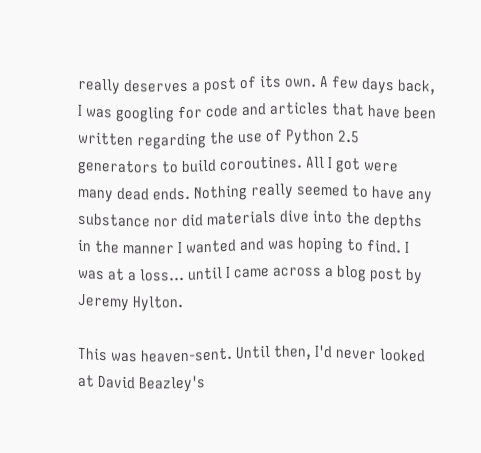really deserves a post of its own. A few days back, I was googling for code and articles that have been written regarding the use of Python 2.5 generators to build coroutines. All I got were many dead ends. Nothing really seemed to have any substance nor did materials dive into the depths in the manner I wanted and was hoping to find. I was at a loss... until I came across a blog post by Jeremy Hylton.

This was heaven-sent. Until then, I'd never looked at David Beazley's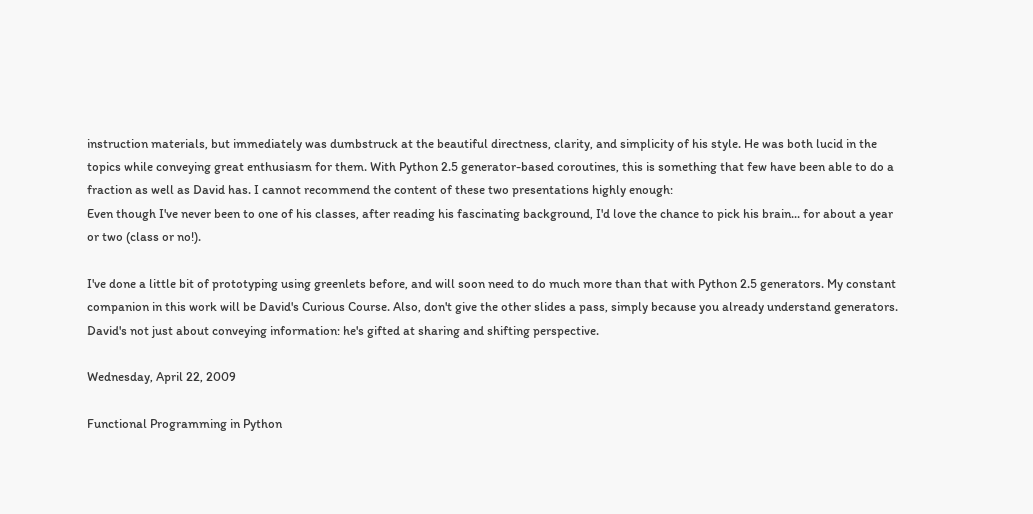instruction materials, but immediately was dumbstruck at the beautiful directness, clarity, and simplicity of his style. He was both lucid in the topics while conveying great enthusiasm for them. With Python 2.5 generator-based coroutines, this is something that few have been able to do a fraction as well as David has. I cannot recommend the content of these two presentations highly enough:
Even though I've never been to one of his classes, after reading his fascinating background, I'd love the chance to pick his brain... for about a year or two (class or no!).

I've done a little bit of prototyping using greenlets before, and will soon need to do much more than that with Python 2.5 generators. My constant companion in this work will be David's Curious Course. Also, don't give the other slides a pass, simply because you already understand generators. David's not just about conveying information: he's gifted at sharing and shifting perspective.

Wednesday, April 22, 2009

Functional Programming in Python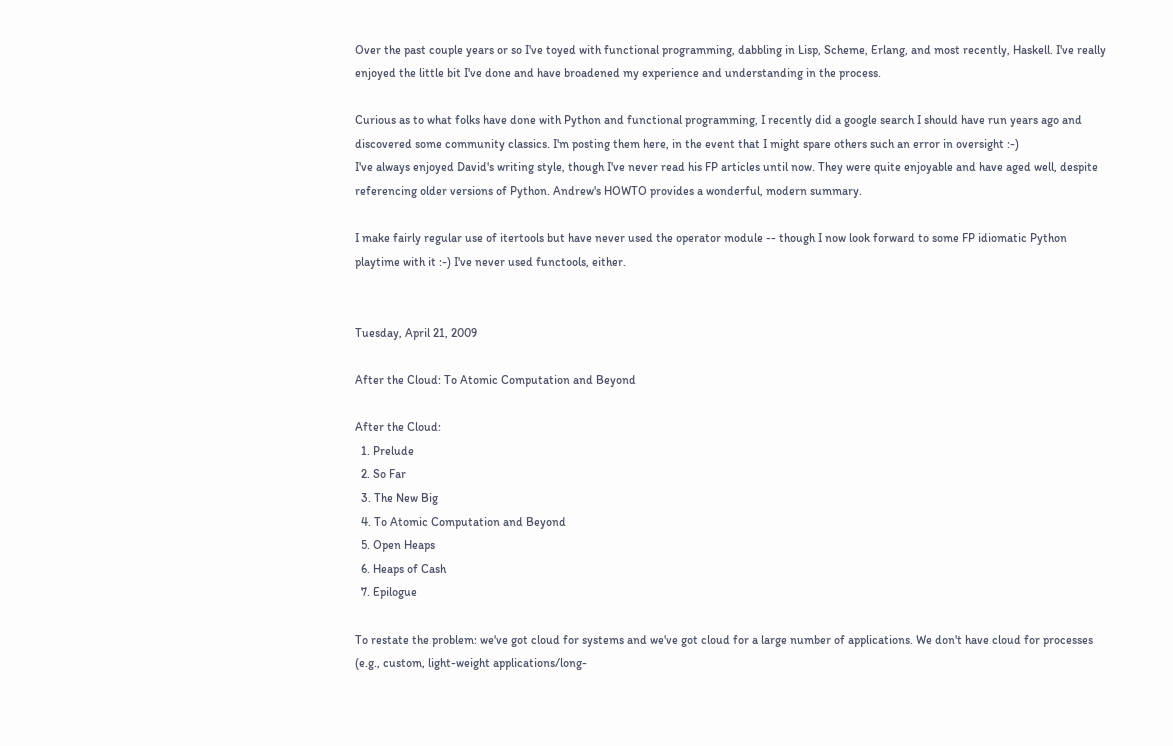Over the past couple years or so I've toyed with functional programming, dabbling in Lisp, Scheme, Erlang, and most recently, Haskell. I've really enjoyed the little bit I've done and have broadened my experience and understanding in the process.

Curious as to what folks have done with Python and functional programming, I recently did a google search I should have run years ago and discovered some community classics. I'm posting them here, in the event that I might spare others such an error in oversight :-)
I've always enjoyed David's writing style, though I've never read his FP articles until now. They were quite enjoyable and have aged well, despite referencing older versions of Python. Andrew's HOWTO provides a wonderful, modern summary.

I make fairly regular use of itertools but have never used the operator module -- though I now look forward to some FP idiomatic Python playtime with it :-) I've never used functools, either.


Tuesday, April 21, 2009

After the Cloud: To Atomic Computation and Beyond

After the Cloud:
  1. Prelude
  2. So Far
  3. The New Big
  4. To Atomic Computation and Beyond
  5. Open Heaps
  6. Heaps of Cash
  7. Epilogue

To restate the problem: we've got cloud for systems and we've got cloud for a large number of applications. We don't have cloud for processes (e.g., custom, light-weight applications/long-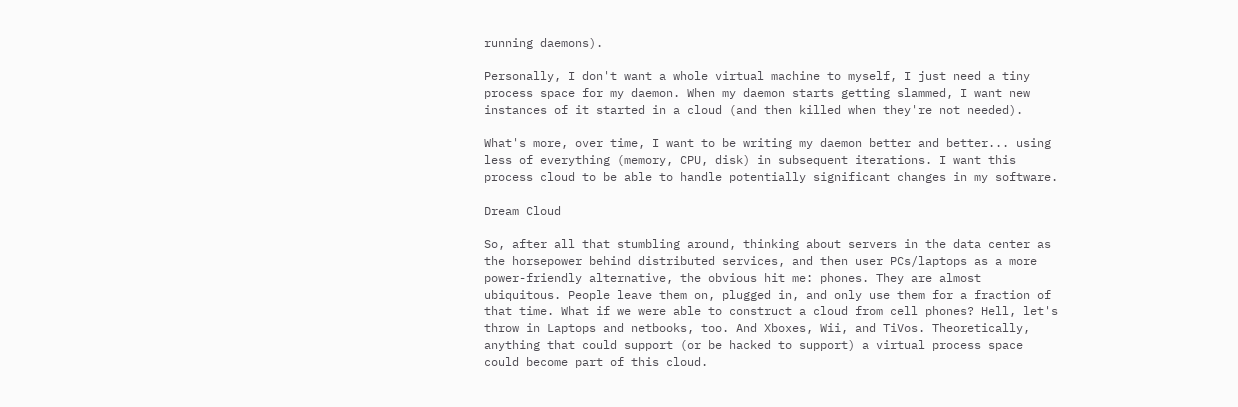running daemons).

Personally, I don't want a whole virtual machine to myself, I just need a tiny process space for my daemon. When my daemon starts getting slammed, I want new instances of it started in a cloud (and then killed when they're not needed).

What's more, over time, I want to be writing my daemon better and better... using less of everything (memory, CPU, disk) in subsequent iterations. I want this process cloud to be able to handle potentially significant changes in my software.

Dream Cloud

So, after all that stumbling around, thinking about servers in the data center as the horsepower behind distributed services, and then user PCs/laptops as a more power-friendly alternative, the obvious hit me: phones. They are almost ubiquitous. People leave them on, plugged in, and only use them for a fraction of that time. What if we were able to construct a cloud from cell phones? Hell, let's throw in Laptops and netbooks, too. And Xboxes, Wii, and TiVos. Theoretically, anything that could support (or be hacked to support) a virtual process space could become part of this cloud.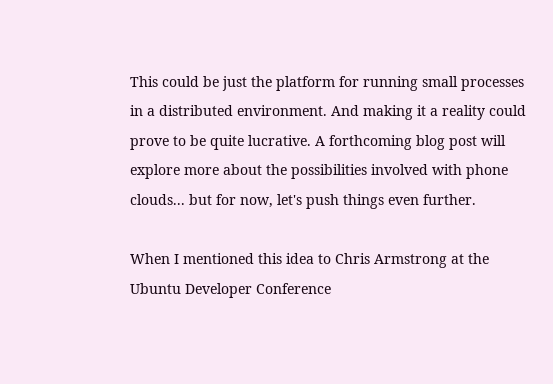This could be just the platform for running small processes in a distributed environment. And making it a reality could prove to be quite lucrative. A forthcoming blog post will explore more about the possibilities involved with phone clouds... but for now, let's push things even further.

When I mentioned this idea to Chris Armstrong at the Ubuntu Developer Conference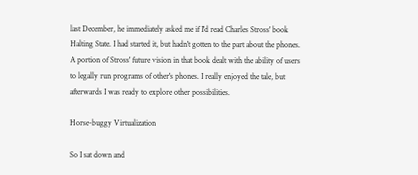last December, he immediately asked me if I'd read Charles Stross' book Halting State. I had started it, but hadn't gotten to the part about the phones. A portion of Stross' future vision in that book dealt with the ability of users to legally run programs of other's phones. I really enjoyed the tale, but afterwards I was ready to explore other possibilities.

Horse-buggy Virtualization

So I sat down and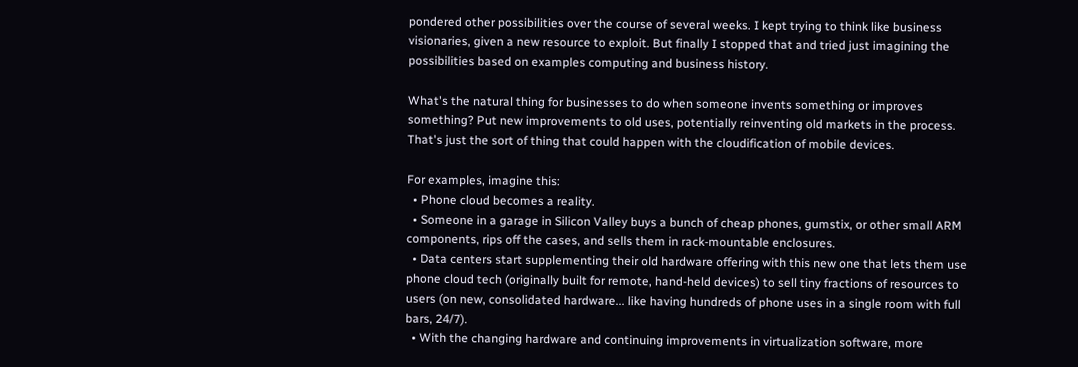pondered other possibilities over the course of several weeks. I kept trying to think like business visionaries, given a new resource to exploit. But finally I stopped that and tried just imagining the possibilities based on examples computing and business history.

What's the natural thing for businesses to do when someone invents something or improves something? Put new improvements to old uses, potentially reinventing old markets in the process. That's just the sort of thing that could happen with the cloudification of mobile devices.

For examples, imagine this:
  • Phone cloud becomes a reality.
  • Someone in a garage in Silicon Valley buys a bunch of cheap phones, gumstix, or other small ARM components, rips off the cases, and sells them in rack-mountable enclosures.
  • Data centers start supplementing their old hardware offering with this new one that lets them use phone cloud tech (originally built for remote, hand-held devices) to sell tiny fractions of resources to users (on new, consolidated hardware... like having hundreds of phone uses in a single room with full bars, 24/7).
  • With the changing hardware and continuing improvements in virtualization software, more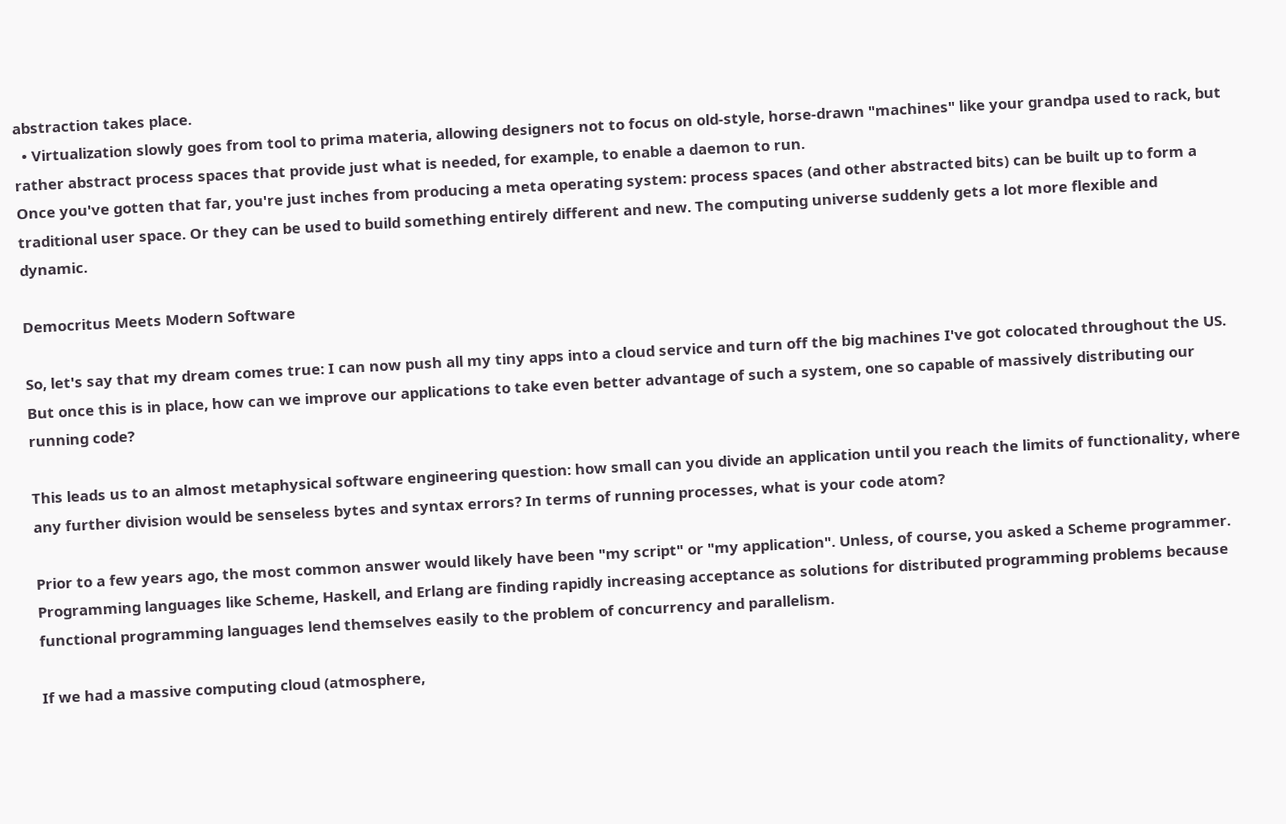abstraction takes place.
  • Virtualization slowly goes from tool to prima materia, allowing designers not to focus on old-style, horse-drawn "machines" like your grandpa used to rack, but rather abstract process spaces that provide just what is needed, for example, to enable a daemon to run.
Once you've gotten that far, you're just inches from producing a meta operating system: process spaces (and other abstracted bits) can be built up to form a traditional user space. Or they can be used to build something entirely different and new. The computing universe suddenly gets a lot more flexible and dynamic.

Democritus Meets Modern Software

So, let's say that my dream comes true: I can now push all my tiny apps into a cloud service and turn off the big machines I've got colocated throughout the US. But once this is in place, how can we improve our applications to take even better advantage of such a system, one so capable of massively distributing our running code?

This leads us to an almost metaphysical software engineering question: how small can you divide an application until you reach the limits of functionality, where any further division would be senseless bytes and syntax errors? In terms of running processes, what is your code atom?

Prior to a few years ago, the most common answer would likely have been "my script" or "my application". Unless, of course, you asked a Scheme programmer. Programming languages like Scheme, Haskell, and Erlang are finding rapidly increasing acceptance as solutions for distributed programming problems because functional programming languages lend themselves easily to the problem of concurrency and parallelism.

If we had a massive computing cloud (atmosphere,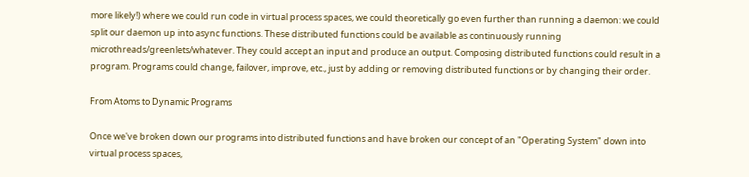more likely!) where we could run code in virtual process spaces, we could theoretically go even further than running a daemon: we could split our daemon up into async functions. These distributed functions could be available as continuously running microthreads/greenlets/whatever. They could accept an input and produce an output. Composing distributed functions could result in a program. Programs could change, failover, improve, etc., just by adding or removing distributed functions or by changing their order.

From Atoms to Dynamic Programs

Once we've broken down our programs into distributed functions and have broken our concept of an "Operating System" down into virtual process spaces,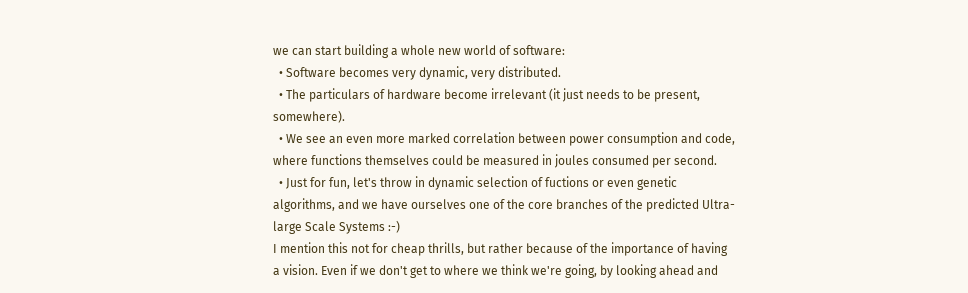we can start building a whole new world of software:
  • Software becomes very dynamic, very distributed.
  • The particulars of hardware become irrelevant (it just needs to be present, somewhere).
  • We see an even more marked correlation between power consumption and code, where functions themselves could be measured in joules consumed per second.
  • Just for fun, let's throw in dynamic selection of fuctions or even genetic algorithms, and we have ourselves one of the core branches of the predicted Ultra-large Scale Systems :-)
I mention this not for cheap thrills, but rather because of the importance of having a vision. Even if we don't get to where we think we're going, by looking ahead and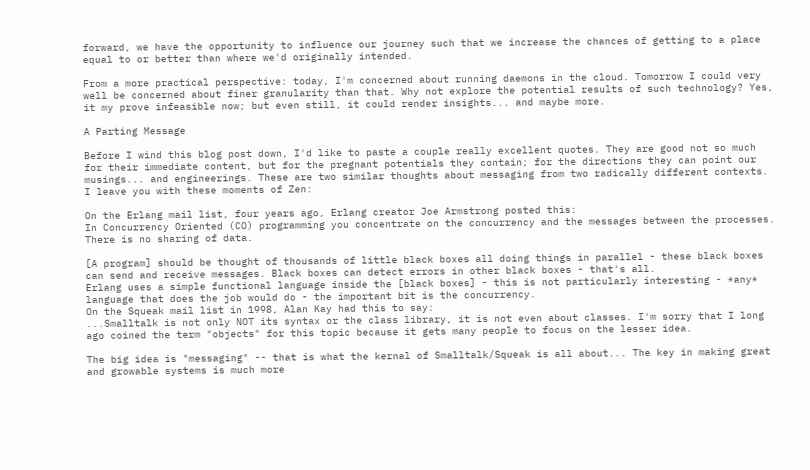forward, we have the opportunity to influence our journey such that we increase the chances of getting to a place equal to or better than where we'd originally intended.

From a more practical perspective: today, I'm concerned about running daemons in the cloud. Tomorrow I could very well be concerned about finer granularity than that. Why not explore the potential results of such technology? Yes, it my prove infeasible now; but even still, it could render insights... and maybe more.

A Parting Message

Before I wind this blog post down, I'd like to paste a couple really excellent quotes. They are good not so much for their immediate content, but for the pregnant potentials they contain; for the directions they can point our musings... and engineerings. These are two similar thoughts about messaging from two radically different contexts. I leave you with these moments of Zen:

On the Erlang mail list, four years ago, Erlang creator Joe Armstrong posted this:
In Concurrency Oriented (CO) programming you concentrate on the concurrency and the messages between the processes. There is no sharing of data.

[A program] should be thought of thousands of little black boxes all doing things in parallel - these black boxes can send and receive messages. Black boxes can detect errors in other black boxes - that's all.
Erlang uses a simple functional language inside the [black boxes] - this is not particularly interesting - *any* language that does the job would do - the important bit is the concurrency.
On the Squeak mail list in 1998, Alan Kay had this to say:
...Smalltalk is not only NOT its syntax or the class library, it is not even about classes. I'm sorry that I long ago coined the term "objects" for this topic because it gets many people to focus on the lesser idea.

The big idea is "messaging" -- that is what the kernal of Smalltalk/Squeak is all about... The key in making great and growable systems is much more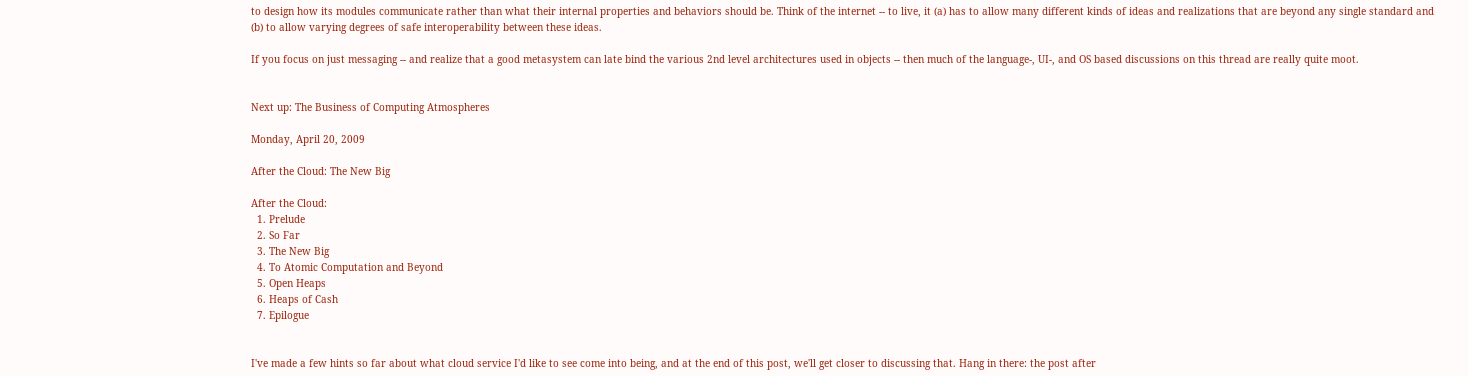to design how its modules communicate rather than what their internal properties and behaviors should be. Think of the internet -- to live, it (a) has to allow many different kinds of ideas and realizations that are beyond any single standard and (b) to allow varying degrees of safe interoperability between these ideas.

If you focus on just messaging -- and realize that a good metasystem can late bind the various 2nd level architectures used in objects -- then much of the language-, UI-, and OS based discussions on this thread are really quite moot.


Next up: The Business of Computing Atmospheres

Monday, April 20, 2009

After the Cloud: The New Big

After the Cloud:
  1. Prelude
  2. So Far
  3. The New Big
  4. To Atomic Computation and Beyond
  5. Open Heaps
  6. Heaps of Cash
  7. Epilogue


I've made a few hints so far about what cloud service I'd like to see come into being, and at the end of this post, we'll get closer to discussing that. Hang in there: the post after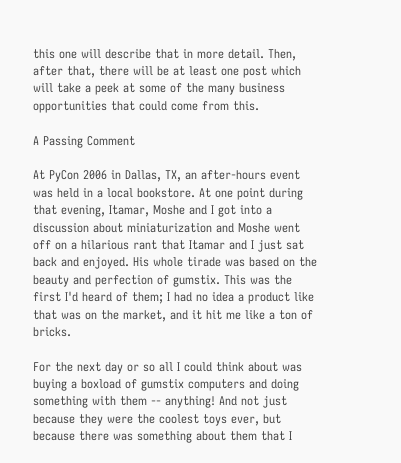this one will describe that in more detail. Then, after that, there will be at least one post which will take a peek at some of the many business opportunities that could come from this.

A Passing Comment

At PyCon 2006 in Dallas, TX, an after-hours event was held in a local bookstore. At one point during that evening, Itamar, Moshe and I got into a discussion about miniaturization and Moshe went off on a hilarious rant that Itamar and I just sat back and enjoyed. His whole tirade was based on the beauty and perfection of gumstix. This was the first I'd heard of them; I had no idea a product like that was on the market, and it hit me like a ton of bricks.

For the next day or so all I could think about was buying a boxload of gumstix computers and doing something with them -- anything! And not just because they were the coolest toys ever, but because there was something about them that I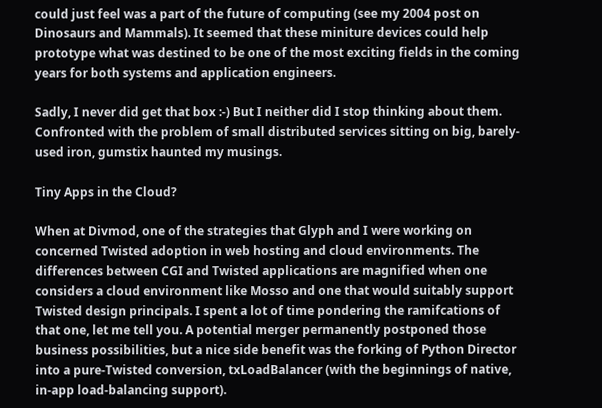could just feel was a part of the future of computing (see my 2004 post on Dinosaurs and Mammals). It seemed that these miniture devices could help prototype what was destined to be one of the most exciting fields in the coming years for both systems and application engineers.

Sadly, I never did get that box :-) But I neither did I stop thinking about them. Confronted with the problem of small distributed services sitting on big, barely-used iron, gumstix haunted my musings.

Tiny Apps in the Cloud?

When at Divmod, one of the strategies that Glyph and I were working on concerned Twisted adoption in web hosting and cloud environments. The differences between CGI and Twisted applications are magnified when one considers a cloud environment like Mosso and one that would suitably support Twisted design principals. I spent a lot of time pondering the ramifcations of that one, let me tell you. A potential merger permanently postponed those business possibilities, but a nice side benefit was the forking of Python Director into a pure-Twisted conversion, txLoadBalancer (with the beginnings of native, in-app load-balancing support).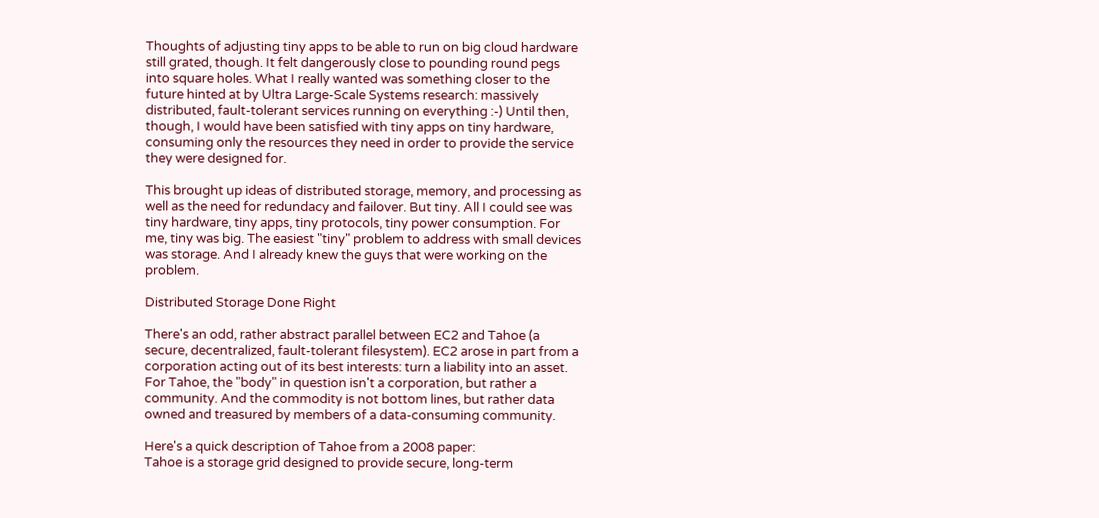Thoughts of adjusting tiny apps to be able to run on big cloud hardware still grated, though. It felt dangerously close to pounding round pegs into square holes. What I really wanted was something closer to the future hinted at by Ultra Large-Scale Systems research: massively distributed, fault-tolerant services running on everything :-) Until then, though, I would have been satisfied with tiny apps on tiny hardware, consuming only the resources they need in order to provide the service they were designed for.

This brought up ideas of distributed storage, memory, and processing as well as the need for redundacy and failover. But tiny. All I could see was tiny hardware, tiny apps, tiny protocols, tiny power consumption. For me, tiny was big. The easiest "tiny" problem to address with small devices was storage. And I already knew the guys that were working on the problem.

Distributed Storage Done Right

There's an odd, rather abstract parallel between EC2 and Tahoe (a secure, decentralized, fault-tolerant filesystem). EC2 arose in part from a corporation acting out of its best interests: turn a liability into an asset. For Tahoe, the "body" in question isn't a corporation, but rather a community. And the commodity is not bottom lines, but rather data owned and treasured by members of a data-consuming community.

Here's a quick description of Tahoe from a 2008 paper:
Tahoe is a storage grid designed to provide secure, long-term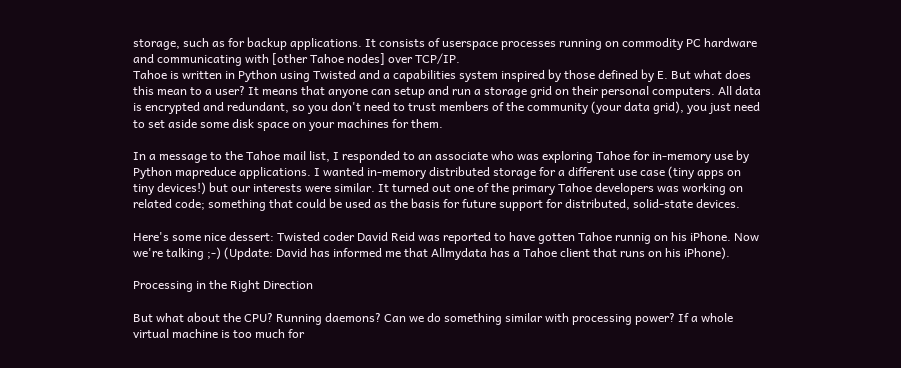storage, such as for backup applications. It consists of userspace processes running on commodity PC hardware and communicating with [other Tahoe nodes] over TCP/IP.
Tahoe is written in Python using Twisted and a capabilities system inspired by those defined by E. But what does this mean to a user? It means that anyone can setup and run a storage grid on their personal computers. All data is encrypted and redundant, so you don't need to trust members of the community (your data grid), you just need to set aside some disk space on your machines for them.

In a message to the Tahoe mail list, I responded to an associate who was exploring Tahoe for in-memory use by Python mapreduce applications. I wanted in-memory distributed storage for a different use case (tiny apps on tiny devices!) but our interests were similar. It turned out one of the primary Tahoe developers was working on related code; something that could be used as the basis for future support for distributed, solid-state devices.

Here's some nice dessert: Twisted coder David Reid was reported to have gotten Tahoe runnig on his iPhone. Now we're talking ;-) (Update: David has informed me that Allmydata has a Tahoe client that runs on his iPhone).

Processing in the Right Direction

But what about the CPU? Running daemons? Can we do something similar with processing power? If a whole virtual machine is too much for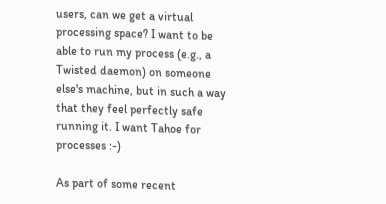users, can we get a virtual processing space? I want to be able to run my process (e.g., a Twisted daemon) on someone else's machine, but in such a way that they feel perfectly safe running it. I want Tahoe for processes :-)

As part of some recent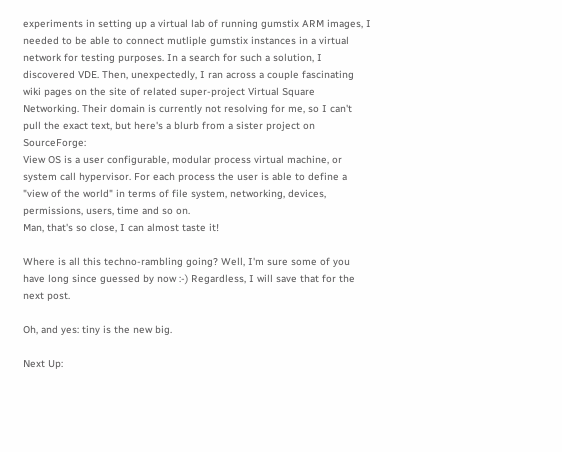experiments in setting up a virtual lab of running gumstix ARM images, I needed to be able to connect mutliple gumstix instances in a virtual network for testing purposes. In a search for such a solution, I discovered VDE. Then, unexpectedly, I ran across a couple fascinating wiki pages on the site of related super-project Virtual Square Networking. Their domain is currently not resolving for me, so I can't pull the exact text, but here's a blurb from a sister project on SourceForge:
View OS is a user configurable, modular process virtual machine, or system call hypervisor. For each process the user is able to define a "view of the world" in terms of file system, networking, devices, permissions, users, time and so on.
Man, that's so close, I can almost taste it!

Where is all this techno-rambling going? Well, I'm sure some of you have long since guessed by now :-) Regardless, I will save that for the next post.

Oh, and yes: tiny is the new big.

Next Up: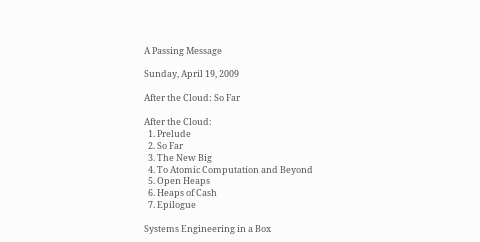A Passing Message

Sunday, April 19, 2009

After the Cloud: So Far

After the Cloud:
  1. Prelude
  2. So Far
  3. The New Big
  4. To Atomic Computation and Beyond
  5. Open Heaps
  6. Heaps of Cash
  7. Epilogue

Systems Engineering in a Box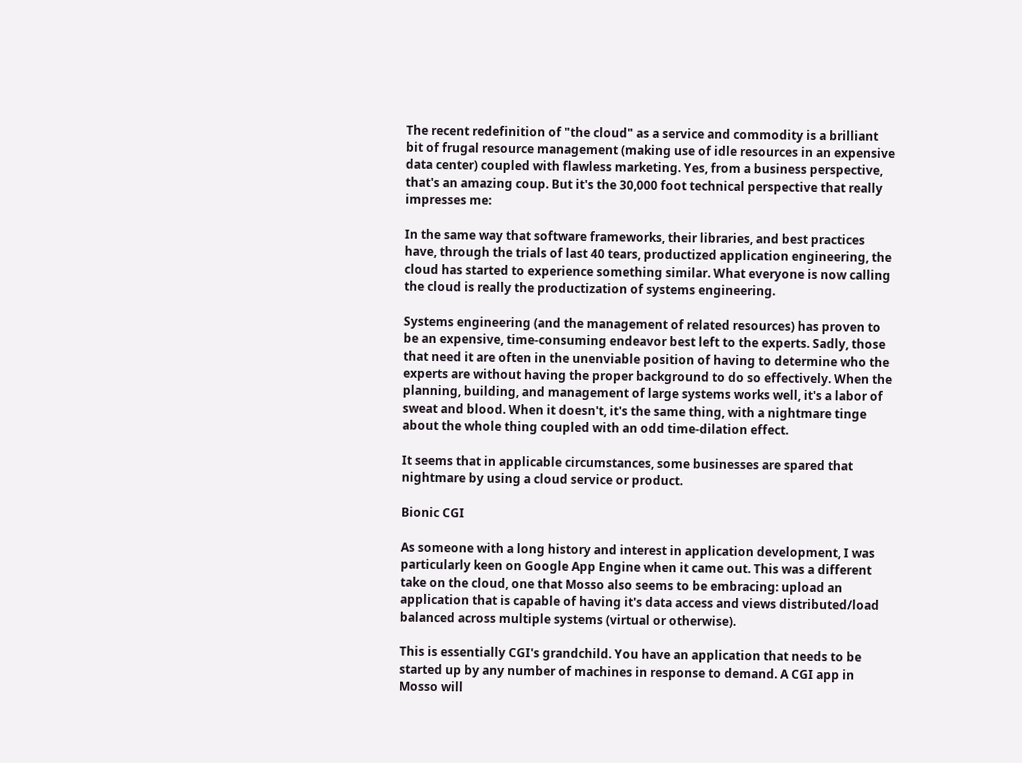The recent redefinition of "the cloud" as a service and commodity is a brilliant bit of frugal resource management (making use of idle resources in an expensive data center) coupled with flawless marketing. Yes, from a business perspective, that's an amazing coup. But it's the 30,000 foot technical perspective that really impresses me:

In the same way that software frameworks, their libraries, and best practices have, through the trials of last 40 tears, productized application engineering, the cloud has started to experience something similar. What everyone is now calling the cloud is really the productization of systems engineering.

Systems engineering (and the management of related resources) has proven to be an expensive, time-consuming endeavor best left to the experts. Sadly, those that need it are often in the unenviable position of having to determine who the experts are without having the proper background to do so effectively. When the planning, building, and management of large systems works well, it's a labor of sweat and blood. When it doesn't, it's the same thing, with a nightmare tinge about the whole thing coupled with an odd time-dilation effect.

It seems that in applicable circumstances, some businesses are spared that nightmare by using a cloud service or product.

Bionic CGI

As someone with a long history and interest in application development, I was particularly keen on Google App Engine when it came out. This was a different take on the cloud, one that Mosso also seems to be embracing: upload an application that is capable of having it's data access and views distributed/load balanced across multiple systems (virtual or otherwise).

This is essentially CGI's grandchild. You have an application that needs to be started up by any number of machines in response to demand. A CGI app in Mosso will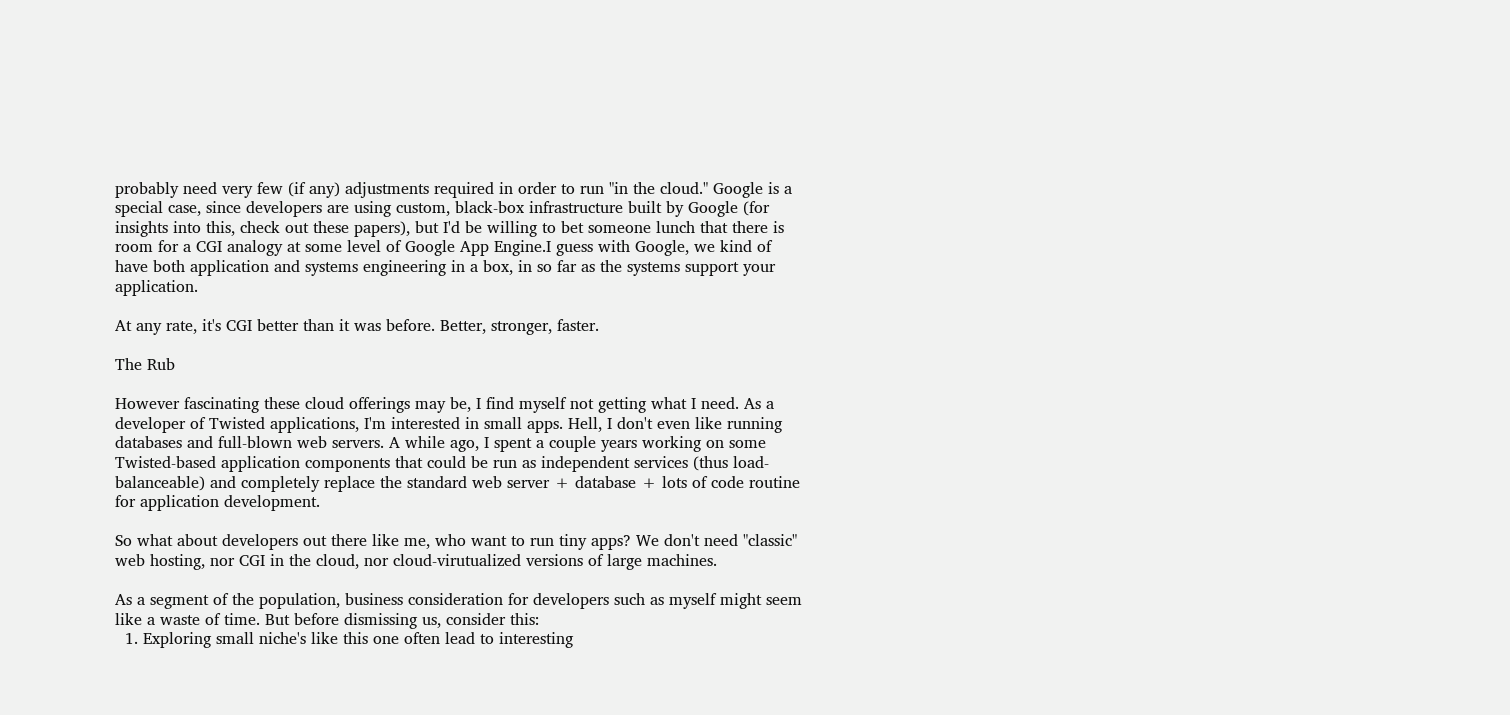probably need very few (if any) adjustments required in order to run "in the cloud." Google is a special case, since developers are using custom, black-box infrastructure built by Google (for insights into this, check out these papers), but I'd be willing to bet someone lunch that there is room for a CGI analogy at some level of Google App Engine.I guess with Google, we kind of have both application and systems engineering in a box, in so far as the systems support your application.

At any rate, it's CGI better than it was before. Better, stronger, faster.

The Rub

However fascinating these cloud offerings may be, I find myself not getting what I need. As a developer of Twisted applications, I'm interested in small apps. Hell, I don't even like running databases and full-blown web servers. A while ago, I spent a couple years working on some Twisted-based application components that could be run as independent services (thus load-balanceable) and completely replace the standard web server + database + lots of code routine for application development.

So what about developers out there like me, who want to run tiny apps? We don't need "classic" web hosting, nor CGI in the cloud, nor cloud-virutualized versions of large machines.

As a segment of the population, business consideration for developers such as myself might seem like a waste of time. But before dismissing us, consider this:
  1. Exploring small niche's like this one often lead to interesting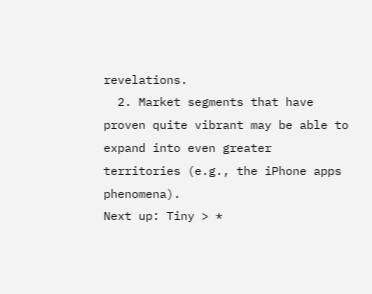revelations.
  2. Market segments that have proven quite vibrant may be able to expand into even greater territories (e.g., the iPhone apps phenomena).
Next up: Tiny > *